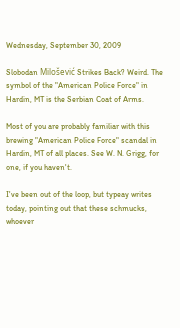Wednesday, September 30, 2009

Slobodan Milošević Strikes Back? Weird. The symbol of the "American Police Force" in Hardin, MT is the Serbian Coat of Arms.

Most of you are probably familiar with this brewing "American Police Force" scandal in Hardin, MT of all places. See W. N. Grigg, for one, if you haven't.

I've been out of the loop, but typeay writes today, pointing out that these schmucks, whoever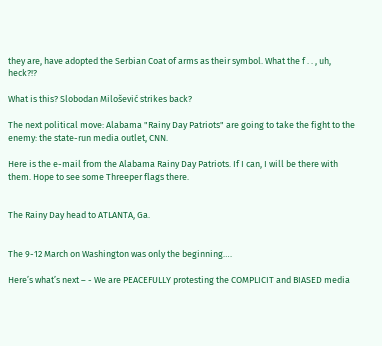they are, have adopted the Serbian Coat of arms as their symbol. What the f . . , uh, heck?!?

What is this? Slobodan Milošević strikes back?

The next political move: Alabama "Rainy Day Patriots" are going to take the fight to the enemy: the state-run media outlet, CNN.

Here is the e-mail from the Alabama Rainy Day Patriots. If I can, I will be there with them. Hope to see some Threeper flags there.


The Rainy Day head to ATLANTA, Ga.


The 9-12 March on Washington was only the beginning….

Here’s what’s next – - We are PEACEFULLY protesting the COMPLICIT and BIASED media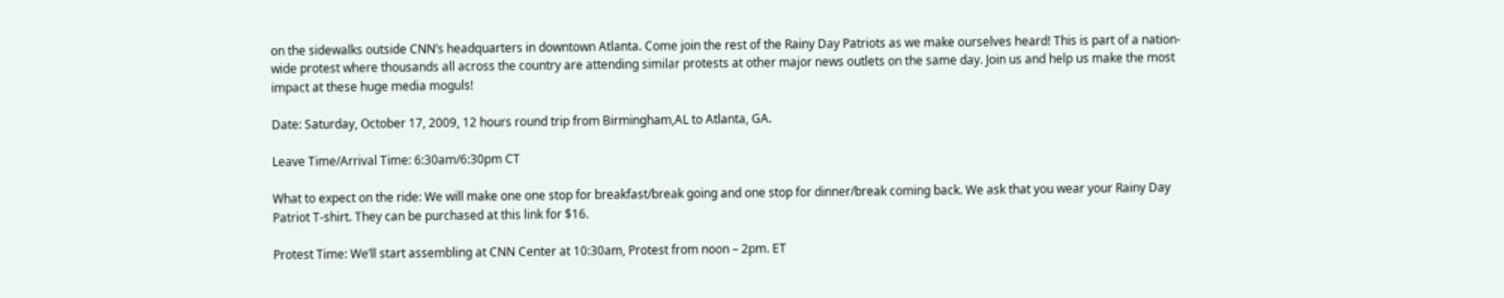on the sidewalks outside CNN’s headquarters in downtown Atlanta. Come join the rest of the Rainy Day Patriots as we make ourselves heard! This is part of a nation-wide protest where thousands all across the country are attending similar protests at other major news outlets on the same day. Join us and help us make the most impact at these huge media moguls!

Date: Saturday, October 17, 2009, 12 hours round trip from Birmingham,AL to Atlanta, GA.

Leave Time/Arrival Time: 6:30am/6:30pm CT

What to expect on the ride: We will make one one stop for breakfast/break going and one stop for dinner/break coming back. We ask that you wear your Rainy Day Patriot T-shirt. They can be purchased at this link for $16.

Protest Time: We’ll start assembling at CNN Center at 10:30am, Protest from noon – 2pm. ET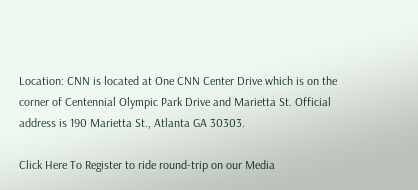Location: CNN is located at One CNN Center Drive which is on the corner of Centennial Olympic Park Drive and Marietta St. Official address is 190 Marietta St., Atlanta GA 30303.

Click Here To Register to ride round-trip on our Media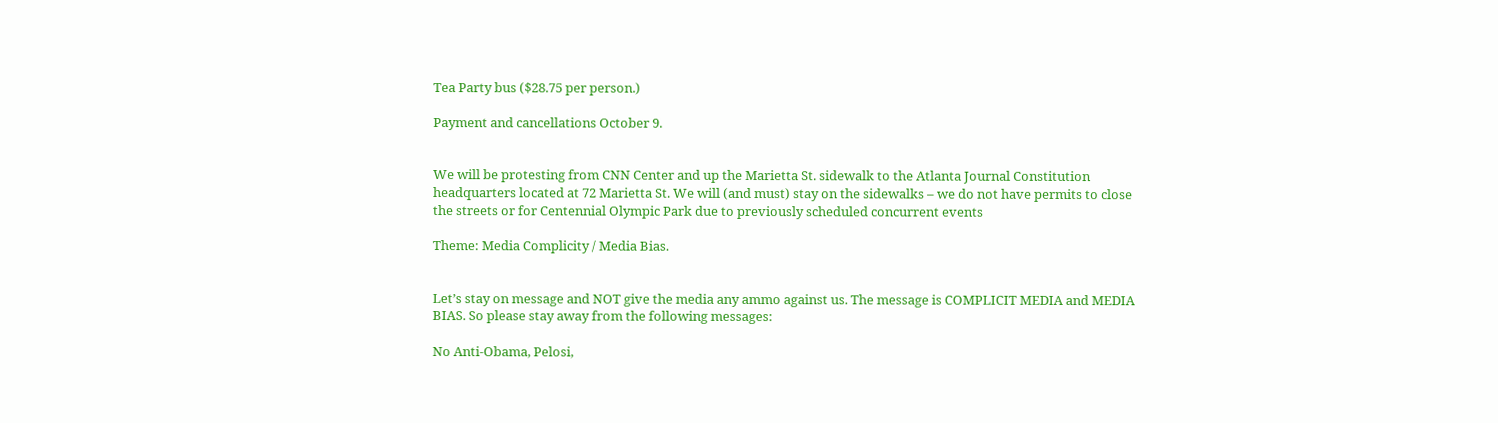Tea Party bus ($28.75 per person.)

Payment and cancellations October 9.


We will be protesting from CNN Center and up the Marietta St. sidewalk to the Atlanta Journal Constitution headquarters located at 72 Marietta St. We will (and must) stay on the sidewalks – we do not have permits to close the streets or for Centennial Olympic Park due to previously scheduled concurrent events

Theme: Media Complicity / Media Bias.


Let’s stay on message and NOT give the media any ammo against us. The message is COMPLICIT MEDIA and MEDIA BIAS. So please stay away from the following messages:

No Anti-Obama, Pelosi,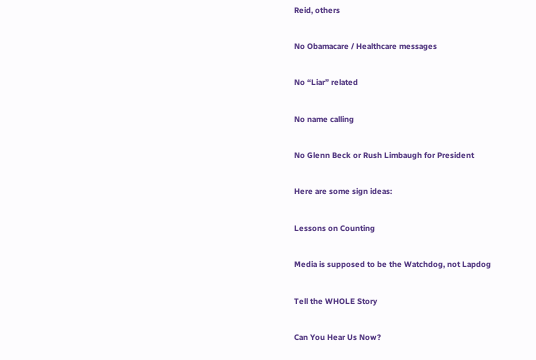Reid, others

No Obamacare / Healthcare messages

No “Liar” related

No name calling

No Glenn Beck or Rush Limbaugh for President

Here are some sign ideas:

Lessons on Counting

Media is supposed to be the Watchdog, not Lapdog

Tell the WHOLE Story

Can You Hear Us Now?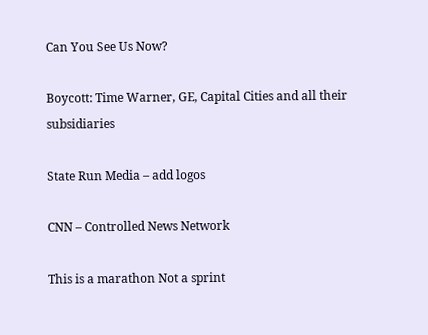Can You See Us Now?

Boycott: Time Warner, GE, Capital Cities and all their subsidiaries

State Run Media – add logos

CNN – Controlled News Network

This is a marathon Not a sprint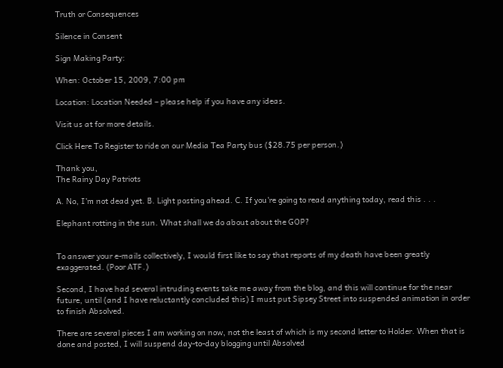Truth or Consequences

Silence in Consent

Sign Making Party:

When: October 15, 2009, 7:00 pm

Location: Location Needed – please help if you have any ideas.

Visit us at for more details.

Click Here To Register to ride on our Media Tea Party bus ($28.75 per person.)

Thank you,
The Rainy Day Patriots

A. No, I'm not dead yet. B. Light posting ahead. C. If you're going to read anything today, read this . . .

Elephant rotting in the sun. What shall we do about about the GOP?


To answer your e-mails collectively, I would first like to say that reports of my death have been greatly exaggerated. (Poor ATF.)

Second, I have had several intruding events take me away from the blog, and this will continue for the near future, until (and I have reluctantly concluded this) I must put Sipsey Street into suspended animation in order to finish Absolved.

There are several pieces I am working on now, not the least of which is my second letter to Holder. When that is done and posted, I will suspend day-to-day blogging until Absolved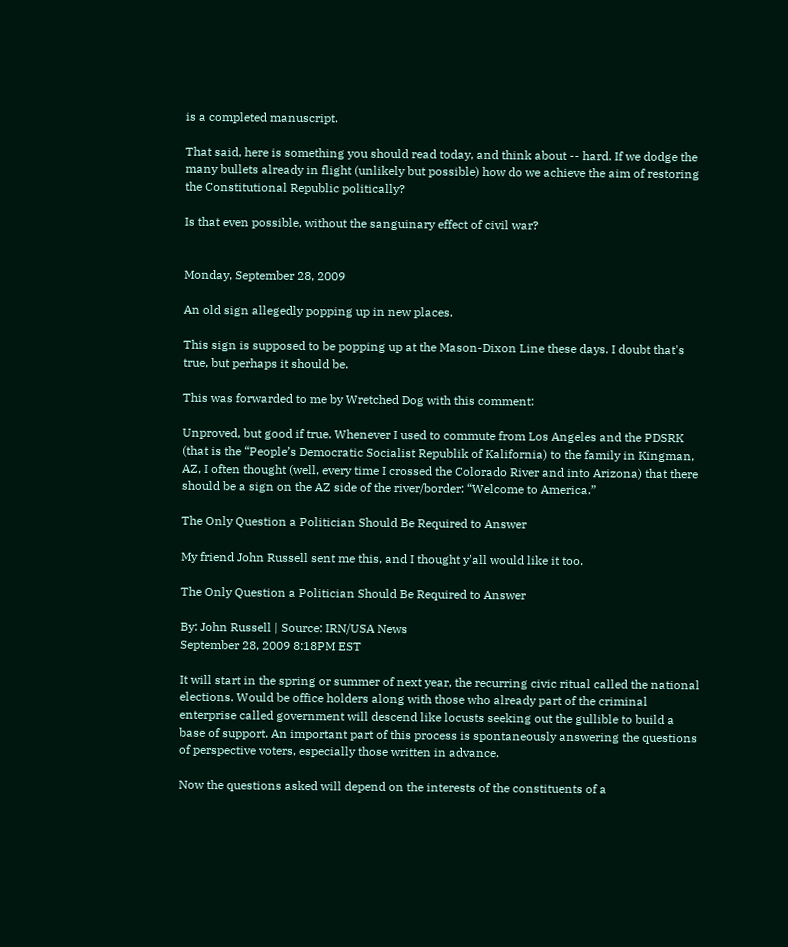is a completed manuscript.

That said, here is something you should read today, and think about -- hard. If we dodge the many bullets already in flight (unlikely but possible) how do we achieve the aim of restoring the Constitutional Republic politically?

Is that even possible, without the sanguinary effect of civil war?


Monday, September 28, 2009

An old sign allegedly popping up in new places.

This sign is supposed to be popping up at the Mason-Dixon Line these days. I doubt that's true, but perhaps it should be.

This was forwarded to me by Wretched Dog with this comment:

Unproved, but good if true. Whenever I used to commute from Los Angeles and the PDSRK (that is the “People’s Democratic Socialist Republik of Kalifornia) to the family in Kingman, AZ, I often thought (well, every time I crossed the Colorado River and into Arizona) that there should be a sign on the AZ side of the river/border: “Welcome to America.”

The Only Question a Politician Should Be Required to Answer

My friend John Russell sent me this, and I thought y'all would like it too.

The Only Question a Politician Should Be Required to Answer

By: John Russell | Source: IRN/USA News
September 28, 2009 8:18PM EST

It will start in the spring or summer of next year, the recurring civic ritual called the national elections. Would be office holders along with those who already part of the criminal enterprise called government will descend like locusts seeking out the gullible to build a base of support. An important part of this process is spontaneously answering the questions of perspective voters, especially those written in advance.

Now the questions asked will depend on the interests of the constituents of a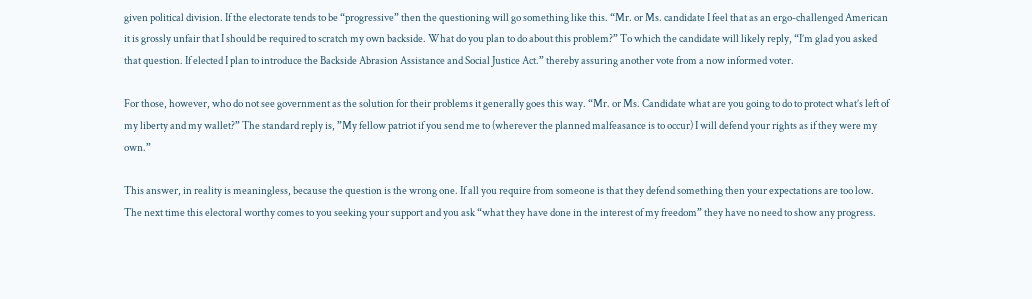given political division. If the electorate tends to be “progressive” then the questioning will go something like this. “Mr. or Ms. candidate I feel that as an ergo-challenged American it is grossly unfair that I should be required to scratch my own backside. What do you plan to do about this problem?” To which the candidate will likely reply, “I’m glad you asked that question. If elected I plan to introduce the Backside Abrasion Assistance and Social Justice Act.” thereby assuring another vote from a now informed voter.

For those, however, who do not see government as the solution for their problems it generally goes this way. “Mr. or Ms. Candidate what are you going to do to protect what’s left of my liberty and my wallet?” The standard reply is, ”My fellow patriot if you send me to (wherever the planned malfeasance is to occur) I will defend your rights as if they were my own.”

This answer, in reality is meaningless, because the question is the wrong one. If all you require from someone is that they defend something then your expectations are too low. The next time this electoral worthy comes to you seeking your support and you ask “what they have done in the interest of my freedom” they have no need to show any progress.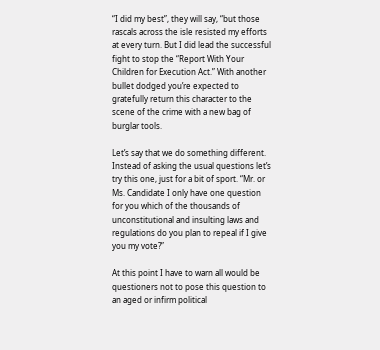“I did my best”, they will say, “but those rascals across the isle resisted my efforts at every turn. But I did lead the successful fight to stop the “Report With Your Children for Execution Act.” With another bullet dodged you’re expected to gratefully return this character to the scene of the crime with a new bag of burglar tools.

Let’s say that we do something different. Instead of asking the usual questions let’s try this one, just for a bit of sport. “Mr. or Ms. Candidate I only have one question for you which of the thousands of unconstitutional and insulting laws and regulations do you plan to repeal if I give you my vote?”

At this point I have to warn all would be questioners not to pose this question to an aged or infirm political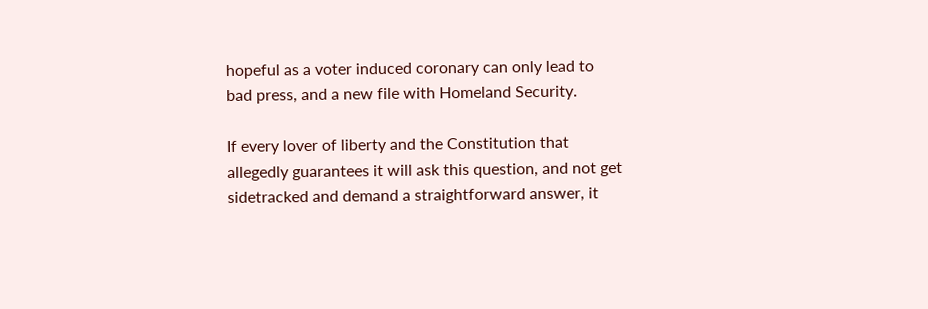hopeful as a voter induced coronary can only lead to bad press, and a new file with Homeland Security.

If every lover of liberty and the Constitution that allegedly guarantees it will ask this question, and not get sidetracked and demand a straightforward answer, it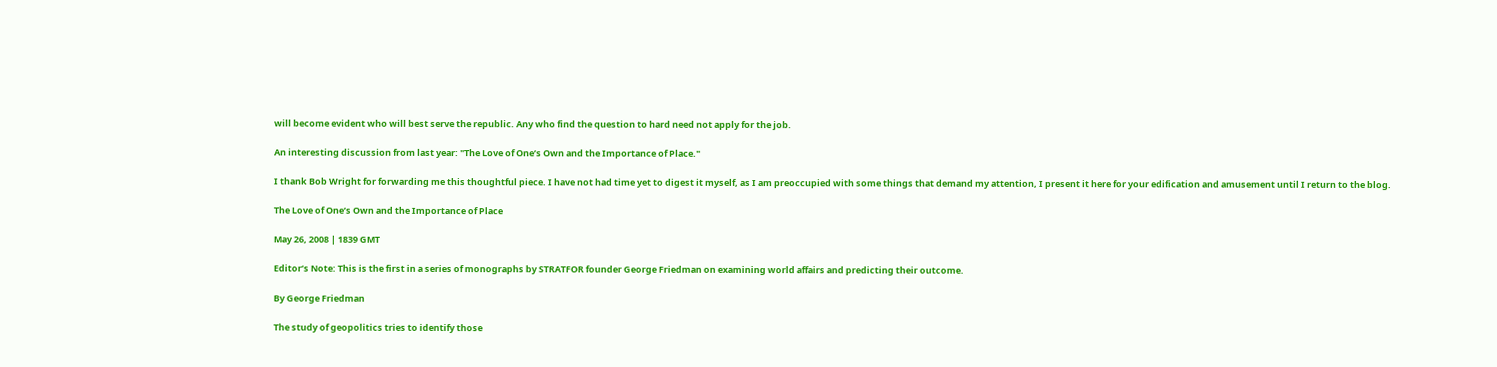will become evident who will best serve the republic. Any who find the question to hard need not apply for the job.

An interesting discussion from last year: "The Love of One’s Own and the Importance of Place."

I thank Bob Wright for forwarding me this thoughtful piece. I have not had time yet to digest it myself, as I am preoccupied with some things that demand my attention, I present it here for your edification and amusement until I return to the blog.

The Love of One’s Own and the Importance of Place

May 26, 2008 | 1839 GMT

Editor’s Note: This is the first in a series of monographs by STRATFOR founder George Friedman on examining world affairs and predicting their outcome.

By George Friedman

The study of geopolitics tries to identify those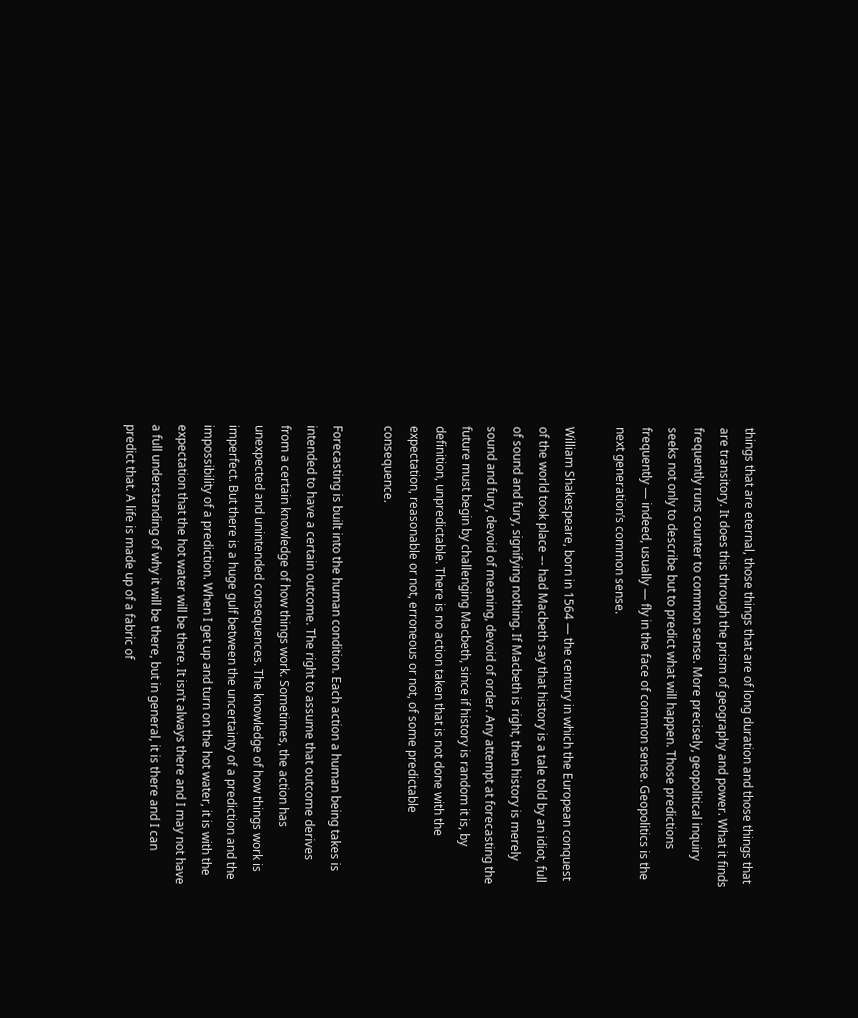things that are eternal, those things that are of long duration and those things that are transitory. It does this through the prism of geography and power. What it finds frequently runs counter to common sense. More precisely, geopolitical inquiry seeks not only to describe but to predict what will happen. Those predictions frequently — indeed, usually — fly in the face of common sense. Geopolitics is the next generation’s common sense.

William Shakespeare, born in 1564 — the century in which the European conquest of the world took place –- had Macbeth say that history is a tale told by an idiot, full of sound and fury, signifying nothing. If Macbeth is right, then history is merely sound and fury, devoid of meaning, devoid of order. Any attempt at forecasting the future must begin by challenging Macbeth, since if history is random it is, by definition, unpredictable. There is no action taken that is not done with the expectation, reasonable or not, erroneous or not, of some predictable consequence.

Forecasting is built into the human condition. Each action a human being takes is intended to have a certain outcome. The right to assume that outcome derives from a certain knowledge of how things work. Sometimes, the action has unexpected and unintended consequences. The knowledge of how things work is imperfect. But there is a huge gulf between the uncertainty of a prediction and the impossibility of a prediction. When I get up and turn on the hot water, it is with the expectation that the hot water will be there. It isn’t always there and I may not have a full understanding of why it will be there, but in general, it is there and I can predict that. A life is made up of a fabric of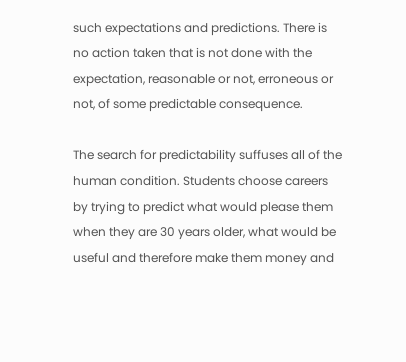such expectations and predictions. There is no action taken that is not done with the expectation, reasonable or not, erroneous or not, of some predictable consequence.

The search for predictability suffuses all of the human condition. Students choose careers by trying to predict what would please them when they are 30 years older, what would be useful and therefore make them money and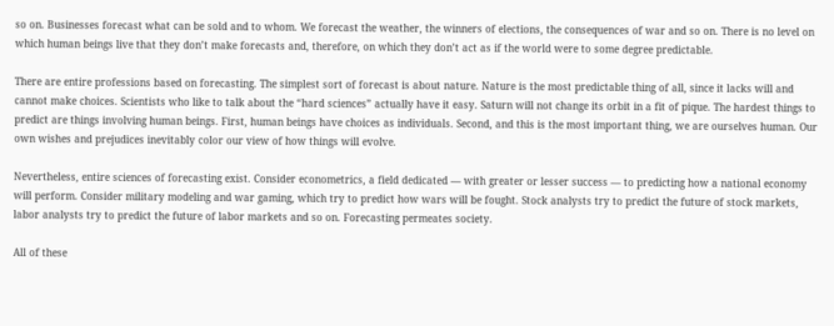so on. Businesses forecast what can be sold and to whom. We forecast the weather, the winners of elections, the consequences of war and so on. There is no level on which human beings live that they don’t make forecasts and, therefore, on which they don’t act as if the world were to some degree predictable.

There are entire professions based on forecasting. The simplest sort of forecast is about nature. Nature is the most predictable thing of all, since it lacks will and cannot make choices. Scientists who like to talk about the “hard sciences” actually have it easy. Saturn will not change its orbit in a fit of pique. The hardest things to predict are things involving human beings. First, human beings have choices as individuals. Second, and this is the most important thing, we are ourselves human. Our own wishes and prejudices inevitably color our view of how things will evolve.

Nevertheless, entire sciences of forecasting exist. Consider econometrics, a field dedicated — with greater or lesser success — to predicting how a national economy will perform. Consider military modeling and war gaming, which try to predict how wars will be fought. Stock analysts try to predict the future of stock markets, labor analysts try to predict the future of labor markets and so on. Forecasting permeates society.

All of these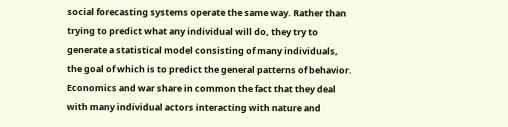social forecasting systems operate the same way. Rather than trying to predict what any individual will do, they try to generate a statistical model consisting of many individuals, the goal of which is to predict the general patterns of behavior. Economics and war share in common the fact that they deal with many individual actors interacting with nature and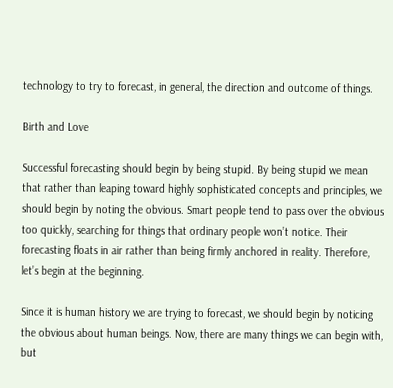technology to try to forecast, in general, the direction and outcome of things.

Birth and Love

Successful forecasting should begin by being stupid. By being stupid we mean that rather than leaping toward highly sophisticated concepts and principles, we should begin by noting the obvious. Smart people tend to pass over the obvious too quickly, searching for things that ordinary people won’t notice. Their forecasting floats in air rather than being firmly anchored in reality. Therefore, let’s begin at the beginning.

Since it is human history we are trying to forecast, we should begin by noticing the obvious about human beings. Now, there are many things we can begin with, but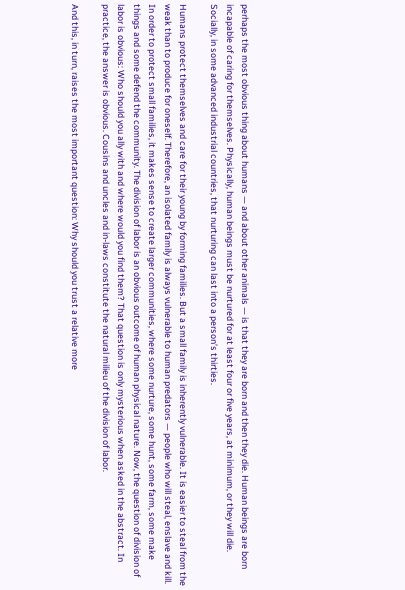perhaps the most obvious thing about humans — and about other animals — is that they are born and then they die. Human beings are born incapable of caring for themselves. Physically, human beings must be nurtured for at least four or five years, at minimum, or they will die. Socially, in some advanced industrial countries, that nurturing can last into a person’s thirties.

Humans protect themselves and care for their young by forming families. But a small family is inherently vulnerable. It is easier to steal from the weak than to produce for oneself. Therefore, an isolated family is always vulnerable to human predators — people who will steal, enslave and kill. In order to protect small families, it makes sense to create larger communities, where some nurture, some hunt, some farm, some make things and some defend the community. The division of labor is an obvious outcome of human physical nature. Now, the question of division of labor is obvious: Who should you ally with and where would you find them? That question is only mysterious when asked in the abstract. In practice, the answer is obvious. Cousins and uncles and in-laws constitute the natural milieu of the division of labor.

And this, in turn, raises the most important question: Why should you trust a relative more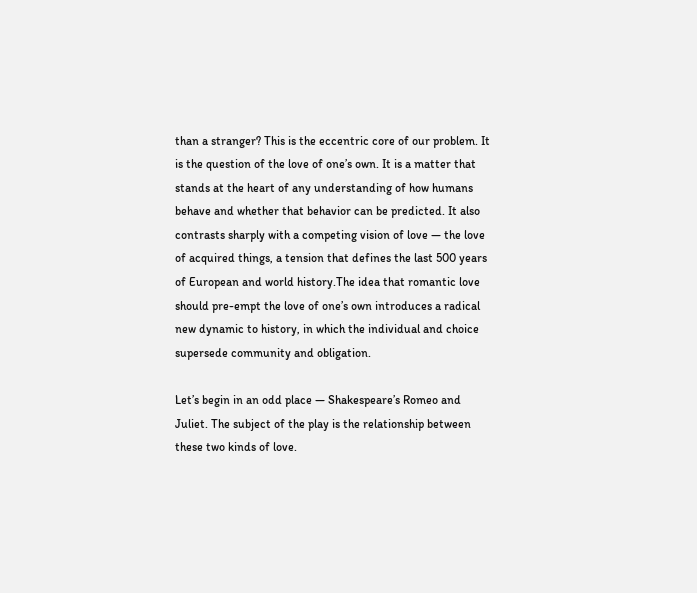than a stranger? This is the eccentric core of our problem. It is the question of the love of one’s own. It is a matter that stands at the heart of any understanding of how humans behave and whether that behavior can be predicted. It also contrasts sharply with a competing vision of love — the love of acquired things, a tension that defines the last 500 years of European and world history.The idea that romantic love should pre-empt the love of one’s own introduces a radical new dynamic to history, in which the individual and choice supersede community and obligation.

Let’s begin in an odd place — Shakespeare’s Romeo and Juliet. The subject of the play is the relationship between these two kinds of love.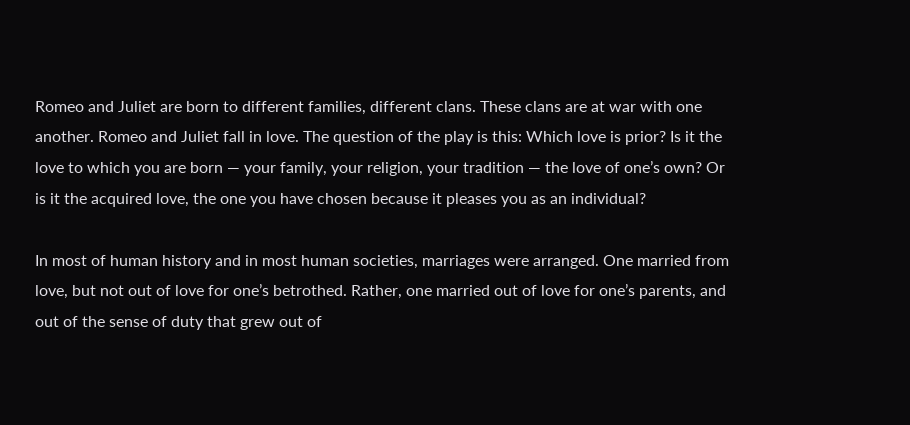Romeo and Juliet are born to different families, different clans. These clans are at war with one another. Romeo and Juliet fall in love. The question of the play is this: Which love is prior? Is it the love to which you are born — your family, your religion, your tradition — the love of one’s own? Or is it the acquired love, the one you have chosen because it pleases you as an individual?

In most of human history and in most human societies, marriages were arranged. One married from love, but not out of love for one’s betrothed. Rather, one married out of love for one’s parents, and out of the sense of duty that grew out of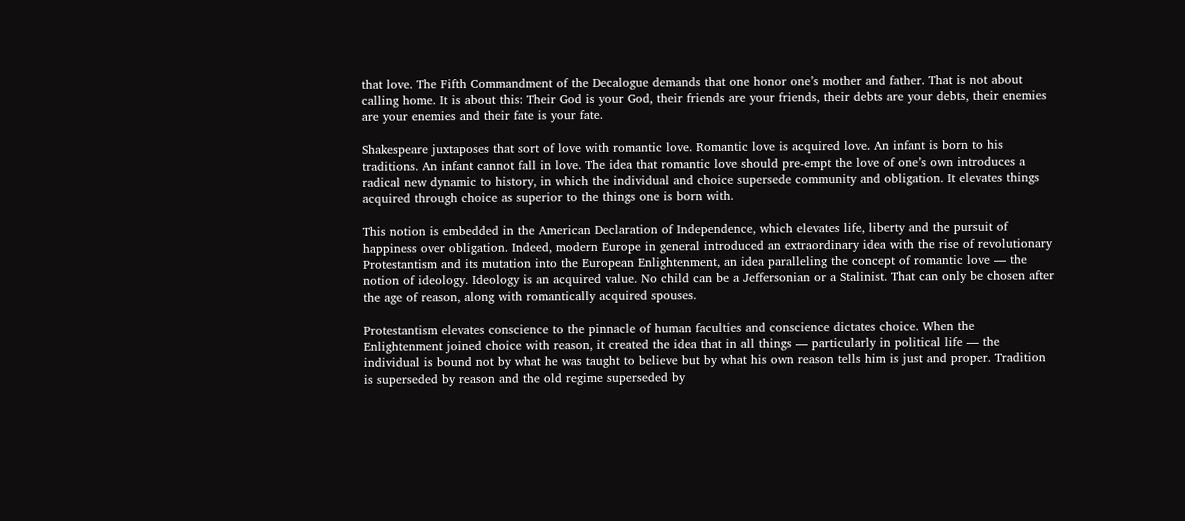that love. The Fifth Commandment of the Decalogue demands that one honor one’s mother and father. That is not about calling home. It is about this: Their God is your God, their friends are your friends, their debts are your debts, their enemies are your enemies and their fate is your fate.

Shakespeare juxtaposes that sort of love with romantic love. Romantic love is acquired love. An infant is born to his traditions. An infant cannot fall in love. The idea that romantic love should pre-empt the love of one’s own introduces a radical new dynamic to history, in which the individual and choice supersede community and obligation. It elevates things acquired through choice as superior to the things one is born with.

This notion is embedded in the American Declaration of Independence, which elevates life, liberty and the pursuit of happiness over obligation. Indeed, modern Europe in general introduced an extraordinary idea with the rise of revolutionary Protestantism and its mutation into the European Enlightenment, an idea paralleling the concept of romantic love — the notion of ideology. Ideology is an acquired value. No child can be a Jeffersonian or a Stalinist. That can only be chosen after the age of reason, along with romantically acquired spouses.

Protestantism elevates conscience to the pinnacle of human faculties and conscience dictates choice. When the Enlightenment joined choice with reason, it created the idea that in all things — particularly in political life — the individual is bound not by what he was taught to believe but by what his own reason tells him is just and proper. Tradition is superseded by reason and the old regime superseded by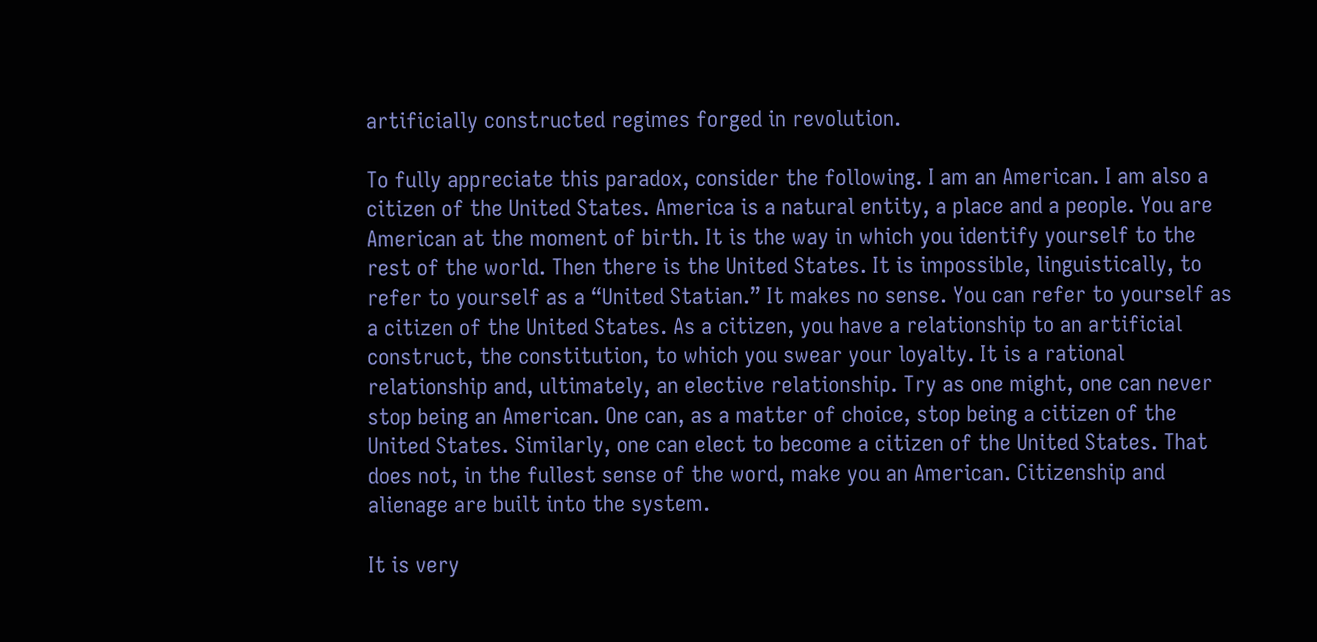artificially constructed regimes forged in revolution.

To fully appreciate this paradox, consider the following. I am an American. I am also a citizen of the United States. America is a natural entity, a place and a people. You are American at the moment of birth. It is the way in which you identify yourself to the rest of the world. Then there is the United States. It is impossible, linguistically, to refer to yourself as a “United Statian.” It makes no sense. You can refer to yourself as a citizen of the United States. As a citizen, you have a relationship to an artificial construct, the constitution, to which you swear your loyalty. It is a rational relationship and, ultimately, an elective relationship. Try as one might, one can never stop being an American. One can, as a matter of choice, stop being a citizen of the United States. Similarly, one can elect to become a citizen of the United States. That does not, in the fullest sense of the word, make you an American. Citizenship and alienage are built into the system.

It is very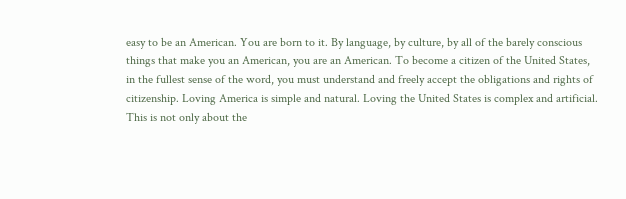easy to be an American. You are born to it. By language, by culture, by all of the barely conscious things that make you an American, you are an American. To become a citizen of the United States, in the fullest sense of the word, you must understand and freely accept the obligations and rights of citizenship. Loving America is simple and natural. Loving the United States is complex and artificial. This is not only about the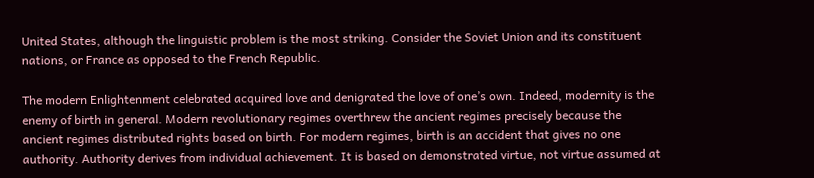United States, although the linguistic problem is the most striking. Consider the Soviet Union and its constituent nations, or France as opposed to the French Republic.

The modern Enlightenment celebrated acquired love and denigrated the love of one’s own. Indeed, modernity is the enemy of birth in general. Modern revolutionary regimes overthrew the ancient regimes precisely because the ancient regimes distributed rights based on birth. For modern regimes, birth is an accident that gives no one authority. Authority derives from individual achievement. It is based on demonstrated virtue, not virtue assumed at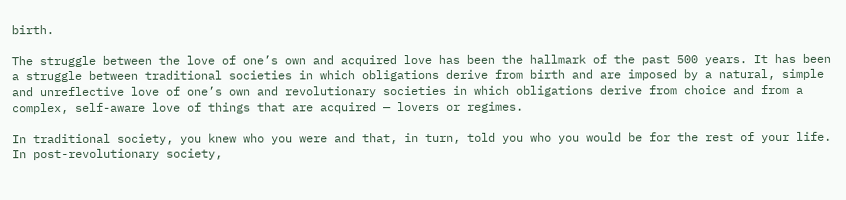birth.

The struggle between the love of one’s own and acquired love has been the hallmark of the past 500 years. It has been a struggle between traditional societies in which obligations derive from birth and are imposed by a natural, simple and unreflective love of one’s own and revolutionary societies in which obligations derive from choice and from a complex, self-aware love of things that are acquired — lovers or regimes.

In traditional society, you knew who you were and that, in turn, told you who you would be for the rest of your life. In post-revolutionary society,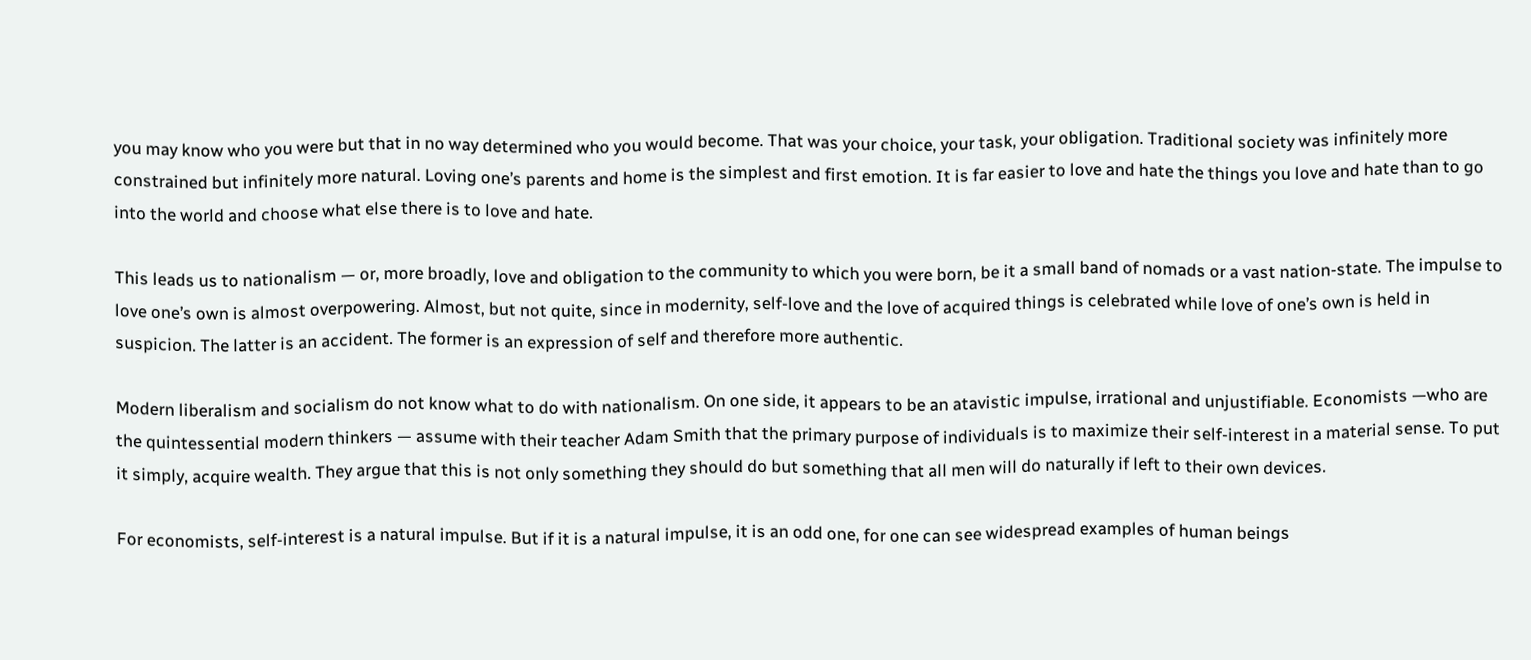you may know who you were but that in no way determined who you would become. That was your choice, your task, your obligation. Traditional society was infinitely more constrained but infinitely more natural. Loving one’s parents and home is the simplest and first emotion. It is far easier to love and hate the things you love and hate than to go into the world and choose what else there is to love and hate.

This leads us to nationalism — or, more broadly, love and obligation to the community to which you were born, be it a small band of nomads or a vast nation-state. The impulse to love one’s own is almost overpowering. Almost, but not quite, since in modernity, self-love and the love of acquired things is celebrated while love of one’s own is held in suspicion. The latter is an accident. The former is an expression of self and therefore more authentic.

Modern liberalism and socialism do not know what to do with nationalism. On one side, it appears to be an atavistic impulse, irrational and unjustifiable. Economists —who are the quintessential modern thinkers — assume with their teacher Adam Smith that the primary purpose of individuals is to maximize their self-interest in a material sense. To put it simply, acquire wealth. They argue that this is not only something they should do but something that all men will do naturally if left to their own devices.

For economists, self-interest is a natural impulse. But if it is a natural impulse, it is an odd one, for one can see widespread examples of human beings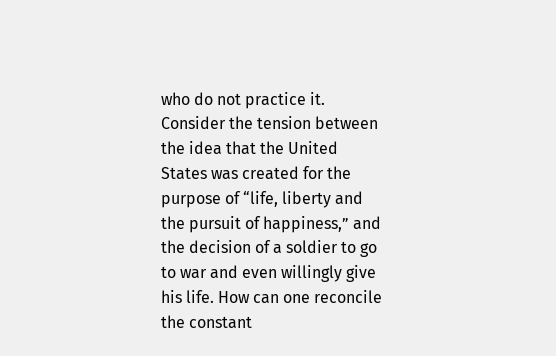who do not practice it. Consider the tension between the idea that the United States was created for the purpose of “life, liberty and the pursuit of happiness,” and the decision of a soldier to go to war and even willingly give his life. How can one reconcile the constant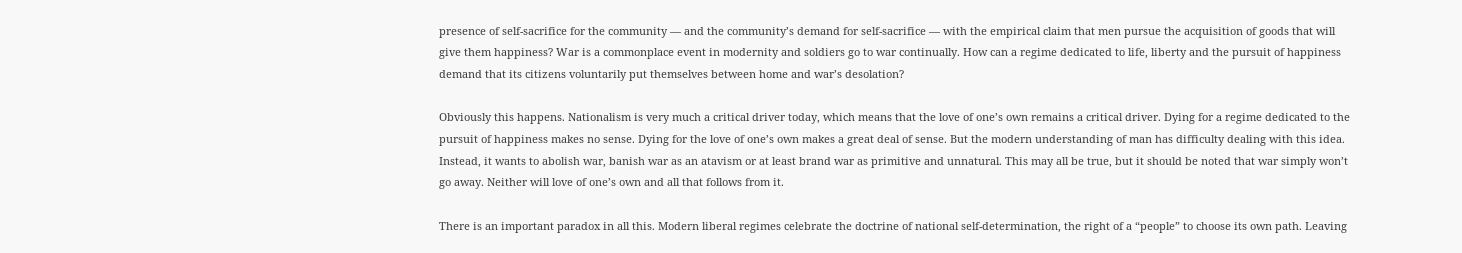presence of self-sacrifice for the community — and the community’s demand for self-sacrifice — with the empirical claim that men pursue the acquisition of goods that will give them happiness? War is a commonplace event in modernity and soldiers go to war continually. How can a regime dedicated to life, liberty and the pursuit of happiness demand that its citizens voluntarily put themselves between home and war’s desolation?

Obviously this happens. Nationalism is very much a critical driver today, which means that the love of one’s own remains a critical driver. Dying for a regime dedicated to the pursuit of happiness makes no sense. Dying for the love of one’s own makes a great deal of sense. But the modern understanding of man has difficulty dealing with this idea. Instead, it wants to abolish war, banish war as an atavism or at least brand war as primitive and unnatural. This may all be true, but it should be noted that war simply won’t go away. Neither will love of one’s own and all that follows from it.

There is an important paradox in all this. Modern liberal regimes celebrate the doctrine of national self-determination, the right of a “people” to choose its own path. Leaving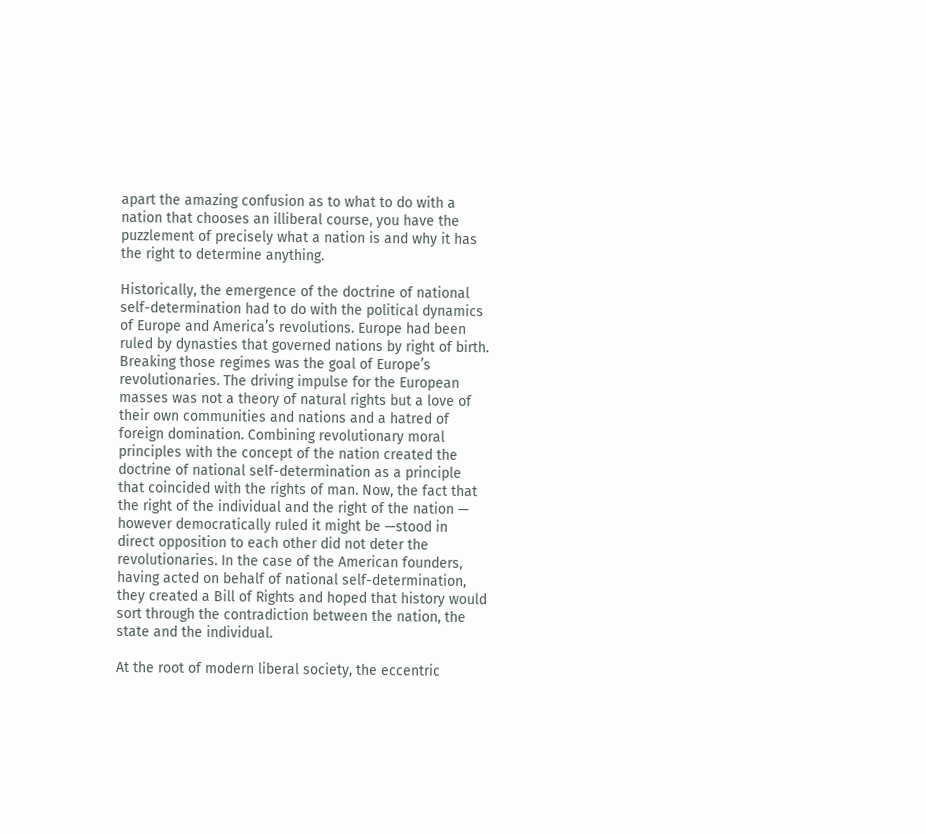apart the amazing confusion as to what to do with a nation that chooses an illiberal course, you have the puzzlement of precisely what a nation is and why it has the right to determine anything.

Historically, the emergence of the doctrine of national self-determination had to do with the political dynamics of Europe and America’s revolutions. Europe had been ruled by dynasties that governed nations by right of birth. Breaking those regimes was the goal of Europe’s revolutionaries. The driving impulse for the European masses was not a theory of natural rights but a love of their own communities and nations and a hatred of foreign domination. Combining revolutionary moral principles with the concept of the nation created the doctrine of national self-determination as a principle that coincided with the rights of man. Now, the fact that the right of the individual and the right of the nation — however democratically ruled it might be —stood in direct opposition to each other did not deter the revolutionaries. In the case of the American founders, having acted on behalf of national self-determination, they created a Bill of Rights and hoped that history would sort through the contradiction between the nation, the state and the individual.

At the root of modern liberal society, the eccentric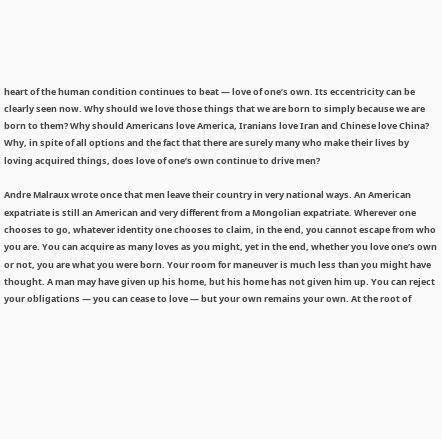heart of the human condition continues to beat — love of one’s own. Its eccentricity can be clearly seen now. Why should we love those things that we are born to simply because we are born to them? Why should Americans love America, Iranians love Iran and Chinese love China? Why, in spite of all options and the fact that there are surely many who make their lives by loving acquired things, does love of one’s own continue to drive men?

Andre Malraux wrote once that men leave their country in very national ways. An American expatriate is still an American and very different from a Mongolian expatriate. Wherever one chooses to go, whatever identity one chooses to claim, in the end, you cannot escape from who you are. You can acquire as many loves as you might, yet in the end, whether you love one’s own or not, you are what you were born. Your room for maneuver is much less than you might have thought. A man may have given up his home, but his home has not given him up. You can reject your obligations — you can cease to love — but your own remains your own. At the root of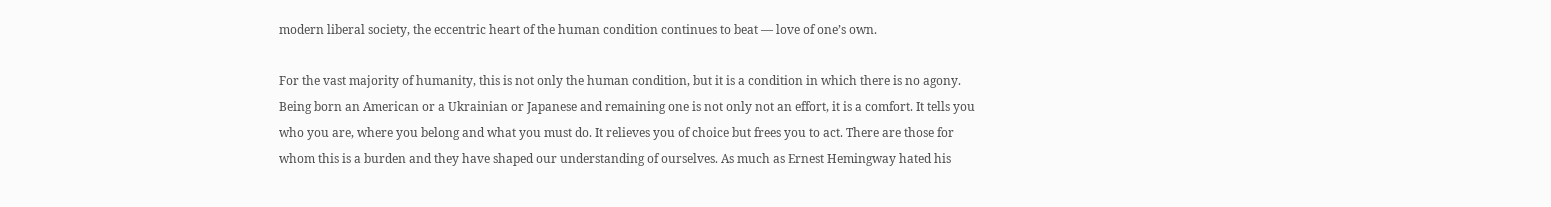modern liberal society, the eccentric heart of the human condition continues to beat — love of one’s own.

For the vast majority of humanity, this is not only the human condition, but it is a condition in which there is no agony. Being born an American or a Ukrainian or Japanese and remaining one is not only not an effort, it is a comfort. It tells you who you are, where you belong and what you must do. It relieves you of choice but frees you to act. There are those for whom this is a burden and they have shaped our understanding of ourselves. As much as Ernest Hemingway hated his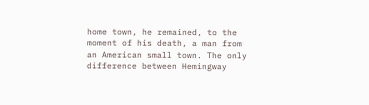home town, he remained, to the moment of his death, a man from an American small town. The only difference between Hemingway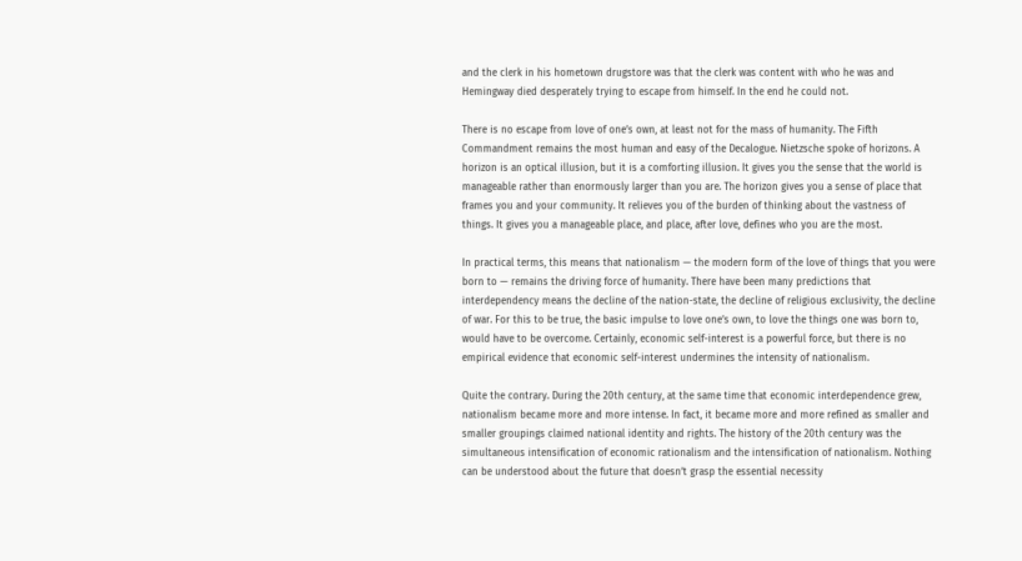and the clerk in his hometown drugstore was that the clerk was content with who he was and Hemingway died desperately trying to escape from himself. In the end he could not.

There is no escape from love of one’s own, at least not for the mass of humanity. The Fifth Commandment remains the most human and easy of the Decalogue. Nietzsche spoke of horizons. A horizon is an optical illusion, but it is a comforting illusion. It gives you the sense that the world is manageable rather than enormously larger than you are. The horizon gives you a sense of place that frames you and your community. It relieves you of the burden of thinking about the vastness of things. It gives you a manageable place, and place, after love, defines who you are the most.

In practical terms, this means that nationalism — the modern form of the love of things that you were born to — remains the driving force of humanity. There have been many predictions that interdependency means the decline of the nation-state, the decline of religious exclusivity, the decline of war. For this to be true, the basic impulse to love one’s own, to love the things one was born to, would have to be overcome. Certainly, economic self-interest is a powerful force, but there is no empirical evidence that economic self-interest undermines the intensity of nationalism.

Quite the contrary. During the 20th century, at the same time that economic interdependence grew, nationalism became more and more intense. In fact, it became more and more refined as smaller and smaller groupings claimed national identity and rights. The history of the 20th century was the simultaneous intensification of economic rationalism and the intensification of nationalism. Nothing can be understood about the future that doesn’t grasp the essential necessity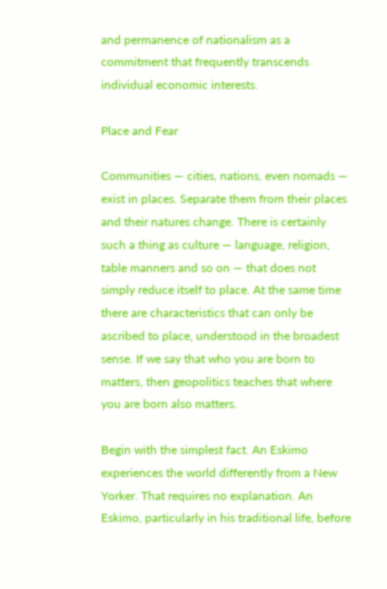and permanence of nationalism as a commitment that frequently transcends individual economic interests.

Place and Fear

Communities — cities, nations, even nomads — exist in places. Separate them from their places and their natures change. There is certainly such a thing as culture — language, religion, table manners and so on — that does not simply reduce itself to place. At the same time there are characteristics that can only be ascribed to place, understood in the broadest sense. If we say that who you are born to matters, then geopolitics teaches that where you are born also matters.

Begin with the simplest fact. An Eskimo experiences the world differently from a New Yorker. That requires no explanation. An Eskimo, particularly in his traditional life, before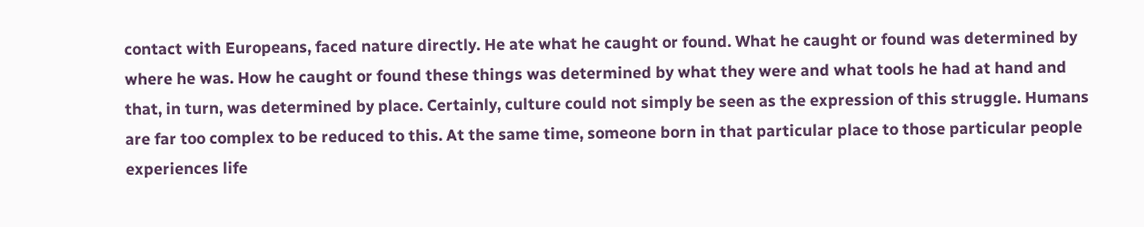contact with Europeans, faced nature directly. He ate what he caught or found. What he caught or found was determined by where he was. How he caught or found these things was determined by what they were and what tools he had at hand and that, in turn, was determined by place. Certainly, culture could not simply be seen as the expression of this struggle. Humans are far too complex to be reduced to this. At the same time, someone born in that particular place to those particular people experiences life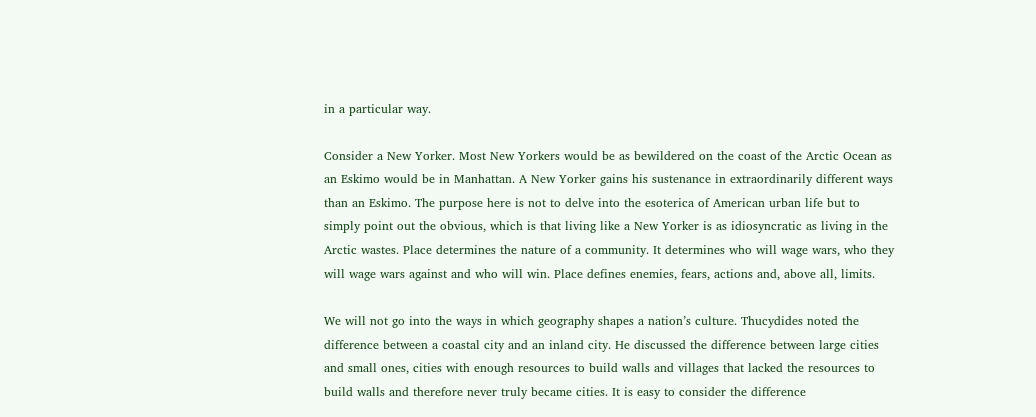in a particular way.

Consider a New Yorker. Most New Yorkers would be as bewildered on the coast of the Arctic Ocean as an Eskimo would be in Manhattan. A New Yorker gains his sustenance in extraordinarily different ways than an Eskimo. The purpose here is not to delve into the esoterica of American urban life but to simply point out the obvious, which is that living like a New Yorker is as idiosyncratic as living in the Arctic wastes. Place determines the nature of a community. It determines who will wage wars, who they will wage wars against and who will win. Place defines enemies, fears, actions and, above all, limits.

We will not go into the ways in which geography shapes a nation’s culture. Thucydides noted the difference between a coastal city and an inland city. He discussed the difference between large cities and small ones, cities with enough resources to build walls and villages that lacked the resources to build walls and therefore never truly became cities. It is easy to consider the difference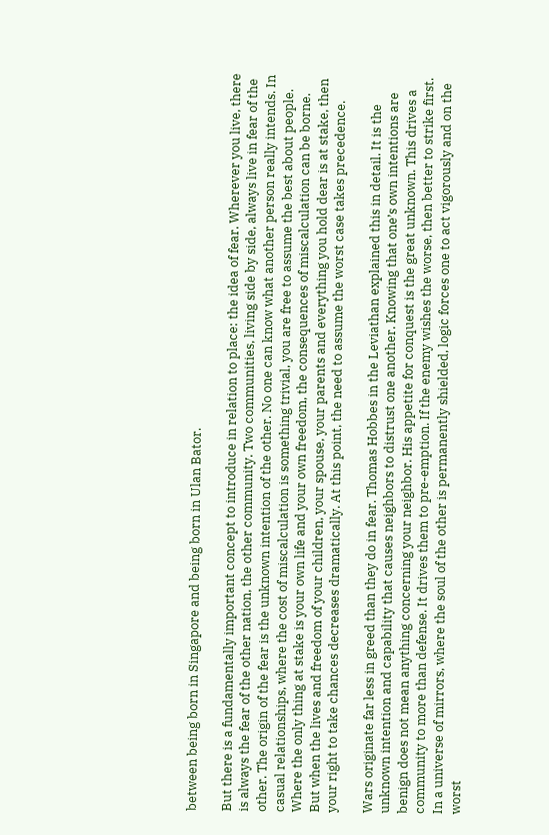between being born in Singapore and being born in Ulan Bator.

But there is a fundamentally important concept to introduce in relation to place: the idea of fear. Wherever you live, there is always the fear of the other nation, the other community. Two communities, living side by side, always live in fear of the other. The origin of the fear is the unknown intention of the other. No one can know what another person really intends. In casual relationships, where the cost of miscalculation is something trivial, you are free to assume the best about people. Where the only thing at stake is your own life and your own freedom, the consequences of miscalculation can be borne. But when the lives and freedom of your children, your spouse, your parents and everything you hold dear is at stake, then your right to take chances decreases dramatically. At this point, the need to assume the worst case takes precedence.

Wars originate far less in greed than they do in fear. Thomas Hobbes in the Leviathan explained this in detail. It is the unknown intention and capability that causes neighbors to distrust one another. Knowing that one’s own intentions are benign does not mean anything concerning your neighbor. His appetite for conquest is the great unknown. This drives a community to more than defense. It drives them to pre-emption. If the enemy wishes the worse, then better to strike first. In a universe of mirrors, where the soul of the other is permanently shielded, logic forces one to act vigorously and on the worst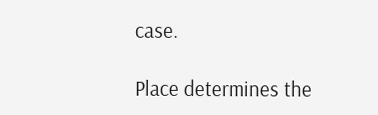case.

Place determines the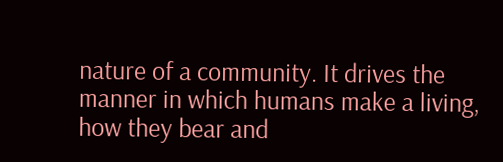nature of a community. It drives the manner in which humans make a living, how they bear and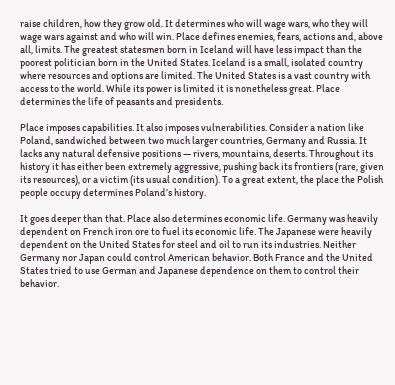raise children, how they grow old. It determines who will wage wars, who they will wage wars against and who will win. Place defines enemies, fears, actions and, above all, limits. The greatest statesmen born in Iceland will have less impact than the poorest politician born in the United States. Iceland is a small, isolated country where resources and options are limited. The United States is a vast country with access to the world. While its power is limited it is nonetheless great. Place determines the life of peasants and presidents.

Place imposes capabilities. It also imposes vulnerabilities. Consider a nation like Poland, sandwiched between two much larger countries, Germany and Russia. It lacks any natural defensive positions — rivers, mountains, deserts. Throughout its history it has either been extremely aggressive, pushing back its frontiers (rare, given its resources), or a victim (its usual condition). To a great extent, the place the Polish people occupy determines Poland’s history.

It goes deeper than that. Place also determines economic life. Germany was heavily dependent on French iron ore to fuel its economic life. The Japanese were heavily dependent on the United States for steel and oil to run its industries. Neither Germany nor Japan could control American behavior. Both France and the United States tried to use German and Japanese dependence on them to control their behavior.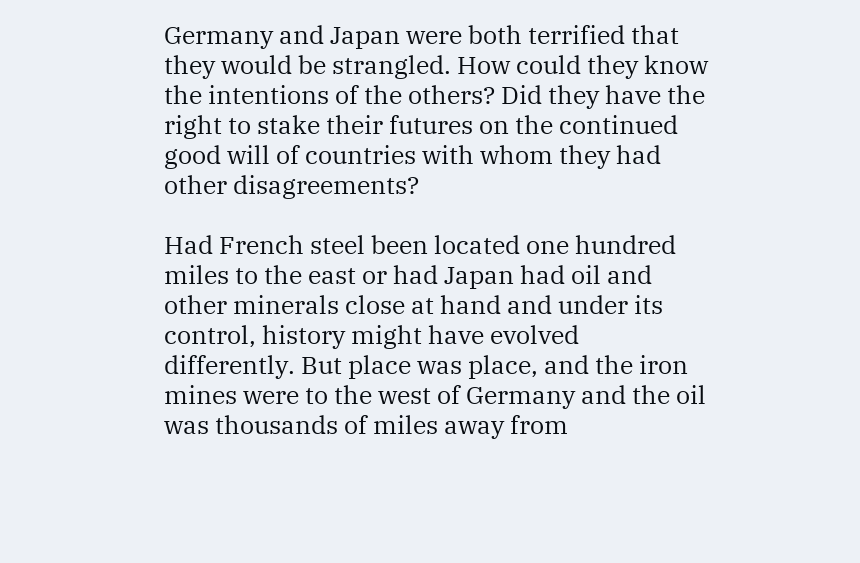Germany and Japan were both terrified that they would be strangled. How could they know the intentions of the others? Did they have the right to stake their futures on the continued good will of countries with whom they had other disagreements?

Had French steel been located one hundred miles to the east or had Japan had oil and other minerals close at hand and under its control, history might have evolved differently. But place was place, and the iron mines were to the west of Germany and the oil was thousands of miles away from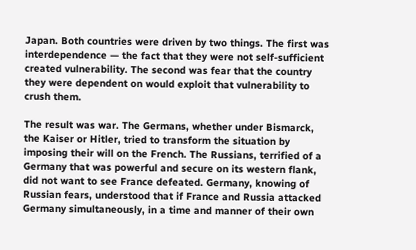Japan. Both countries were driven by two things. The first was interdependence — the fact that they were not self-sufficient created vulnerability. The second was fear that the country they were dependent on would exploit that vulnerability to crush them.

The result was war. The Germans, whether under Bismarck, the Kaiser or Hitler, tried to transform the situation by imposing their will on the French. The Russians, terrified of a Germany that was powerful and secure on its western flank, did not want to see France defeated. Germany, knowing of Russian fears, understood that if France and Russia attacked Germany simultaneously, in a time and manner of their own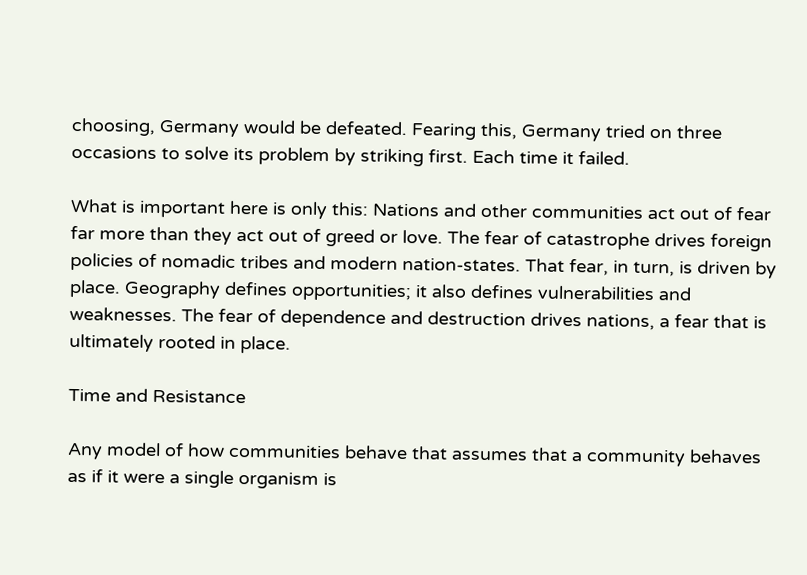choosing, Germany would be defeated. Fearing this, Germany tried on three occasions to solve its problem by striking first. Each time it failed.

What is important here is only this: Nations and other communities act out of fear far more than they act out of greed or love. The fear of catastrophe drives foreign policies of nomadic tribes and modern nation-states. That fear, in turn, is driven by place. Geography defines opportunities; it also defines vulnerabilities and weaknesses. The fear of dependence and destruction drives nations, a fear that is ultimately rooted in place.

Time and Resistance

Any model of how communities behave that assumes that a community behaves as if it were a single organism is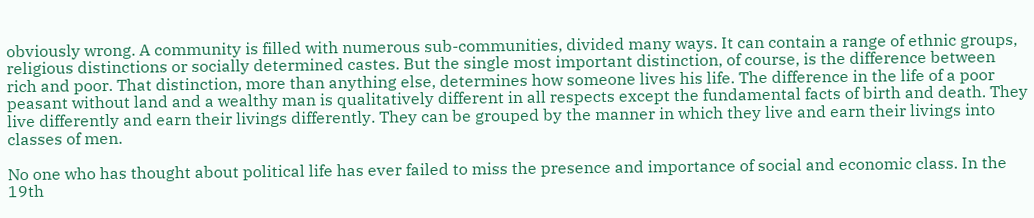obviously wrong. A community is filled with numerous sub-communities, divided many ways. It can contain a range of ethnic groups, religious distinctions or socially determined castes. But the single most important distinction, of course, is the difference between rich and poor. That distinction, more than anything else, determines how someone lives his life. The difference in the life of a poor peasant without land and a wealthy man is qualitatively different in all respects except the fundamental facts of birth and death. They live differently and earn their livings differently. They can be grouped by the manner in which they live and earn their livings into classes of men.

No one who has thought about political life has ever failed to miss the presence and importance of social and economic class. In the 19th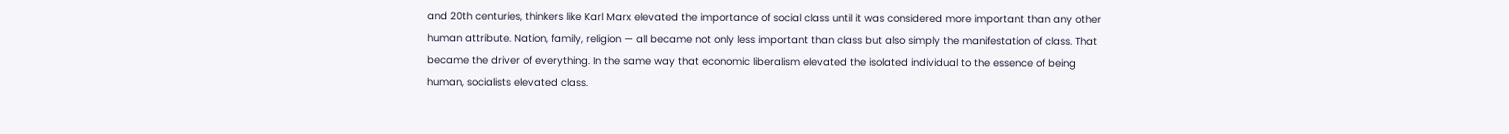and 20th centuries, thinkers like Karl Marx elevated the importance of social class until it was considered more important than any other human attribute. Nation, family, religion — all became not only less important than class but also simply the manifestation of class. That became the driver of everything. In the same way that economic liberalism elevated the isolated individual to the essence of being human, socialists elevated class.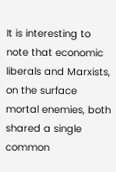It is interesting to note that economic liberals and Marxists, on the surface mortal enemies, both shared a single common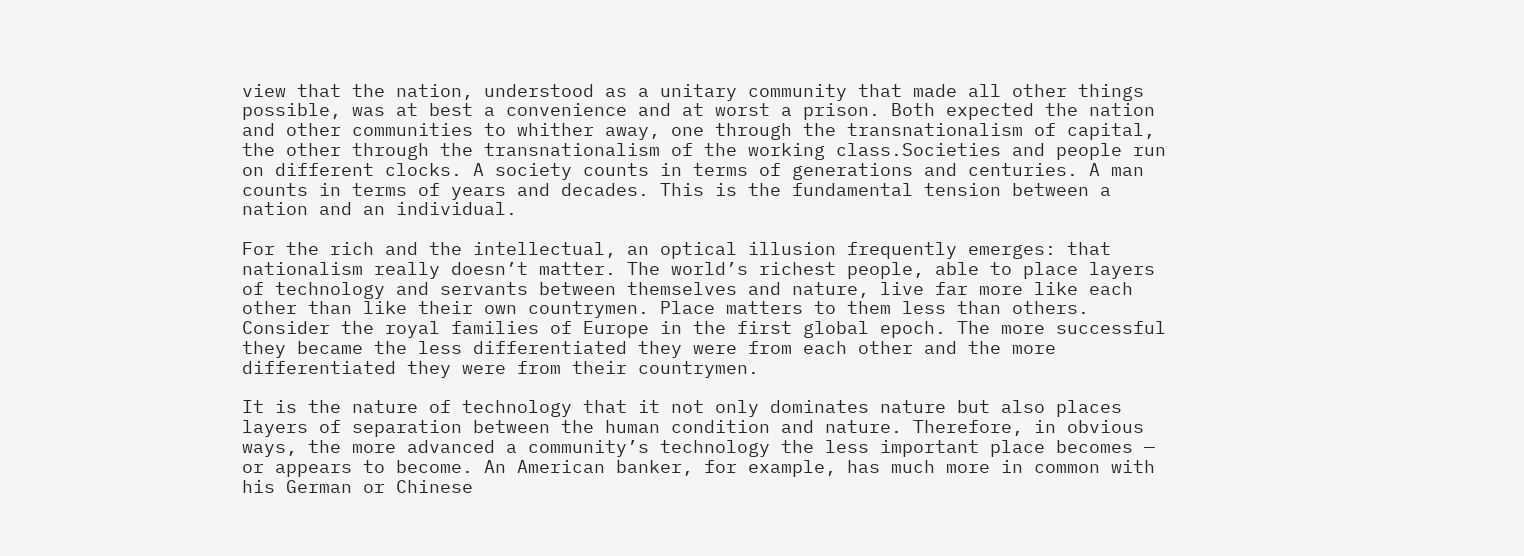view that the nation, understood as a unitary community that made all other things possible, was at best a convenience and at worst a prison. Both expected the nation and other communities to whither away, one through the transnationalism of capital, the other through the transnationalism of the working class.Societies and people run on different clocks. A society counts in terms of generations and centuries. A man counts in terms of years and decades. This is the fundamental tension between a nation and an individual.

For the rich and the intellectual, an optical illusion frequently emerges: that nationalism really doesn’t matter. The world’s richest people, able to place layers of technology and servants between themselves and nature, live far more like each other than like their own countrymen. Place matters to them less than others. Consider the royal families of Europe in the first global epoch. The more successful they became the less differentiated they were from each other and the more differentiated they were from their countrymen.

It is the nature of technology that it not only dominates nature but also places layers of separation between the human condition and nature. Therefore, in obvious ways, the more advanced a community’s technology the less important place becomes — or appears to become. An American banker, for example, has much more in common with his German or Chinese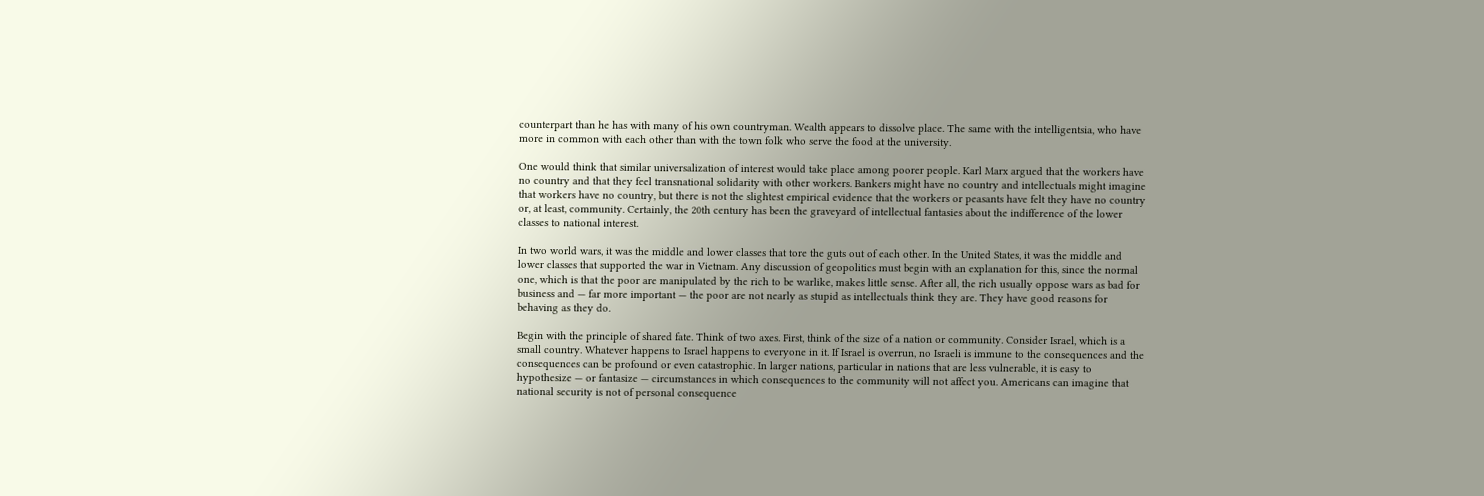counterpart than he has with many of his own countryman. Wealth appears to dissolve place. The same with the intelligentsia, who have more in common with each other than with the town folk who serve the food at the university.

One would think that similar universalization of interest would take place among poorer people. Karl Marx argued that the workers have no country and that they feel transnational solidarity with other workers. Bankers might have no country and intellectuals might imagine that workers have no country, but there is not the slightest empirical evidence that the workers or peasants have felt they have no country or, at least, community. Certainly, the 20th century has been the graveyard of intellectual fantasies about the indifference of the lower classes to national interest.

In two world wars, it was the middle and lower classes that tore the guts out of each other. In the United States, it was the middle and lower classes that supported the war in Vietnam. Any discussion of geopolitics must begin with an explanation for this, since the normal one, which is that the poor are manipulated by the rich to be warlike, makes little sense. After all, the rich usually oppose wars as bad for business and — far more important — the poor are not nearly as stupid as intellectuals think they are. They have good reasons for behaving as they do.

Begin with the principle of shared fate. Think of two axes. First, think of the size of a nation or community. Consider Israel, which is a small country. Whatever happens to Israel happens to everyone in it. If Israel is overrun, no Israeli is immune to the consequences and the consequences can be profound or even catastrophic. In larger nations, particular in nations that are less vulnerable, it is easy to hypothesize — or fantasize — circumstances in which consequences to the community will not affect you. Americans can imagine that national security is not of personal consequence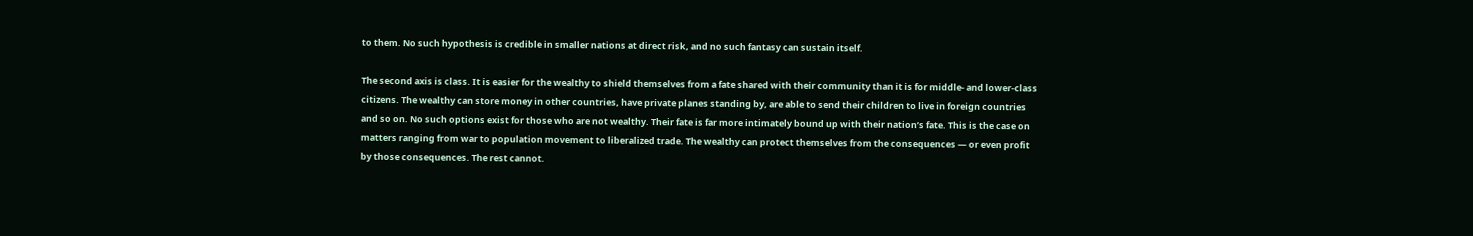to them. No such hypothesis is credible in smaller nations at direct risk, and no such fantasy can sustain itself.

The second axis is class. It is easier for the wealthy to shield themselves from a fate shared with their community than it is for middle- and lower-class citizens. The wealthy can store money in other countries, have private planes standing by, are able to send their children to live in foreign countries and so on. No such options exist for those who are not wealthy. Their fate is far more intimately bound up with their nation’s fate. This is the case on matters ranging from war to population movement to liberalized trade. The wealthy can protect themselves from the consequences — or even profit by those consequences. The rest cannot.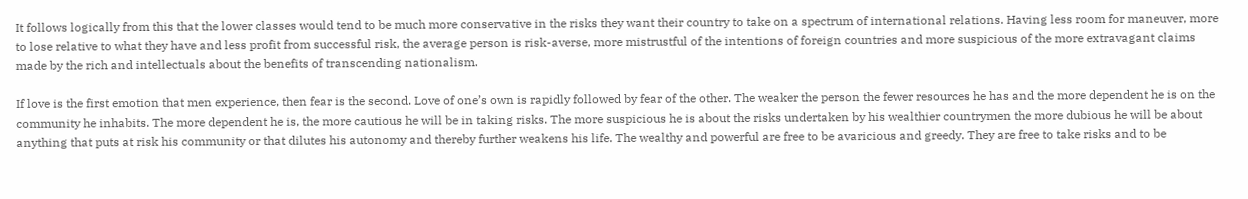It follows logically from this that the lower classes would tend to be much more conservative in the risks they want their country to take on a spectrum of international relations. Having less room for maneuver, more to lose relative to what they have and less profit from successful risk, the average person is risk-averse, more mistrustful of the intentions of foreign countries and more suspicious of the more extravagant claims made by the rich and intellectuals about the benefits of transcending nationalism.

If love is the first emotion that men experience, then fear is the second. Love of one’s own is rapidly followed by fear of the other. The weaker the person the fewer resources he has and the more dependent he is on the community he inhabits. The more dependent he is, the more cautious he will be in taking risks. The more suspicious he is about the risks undertaken by his wealthier countrymen the more dubious he will be about anything that puts at risk his community or that dilutes his autonomy and thereby further weakens his life. The wealthy and powerful are free to be avaricious and greedy. They are free to take risks and to be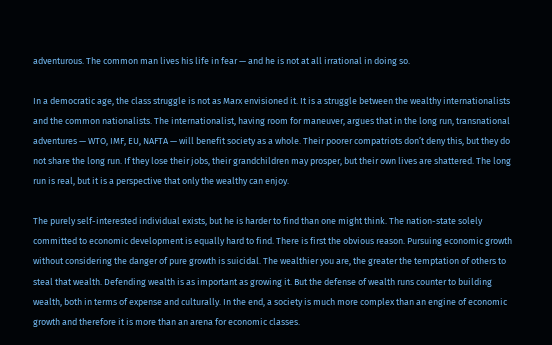adventurous. The common man lives his life in fear — and he is not at all irrational in doing so.

In a democratic age, the class struggle is not as Marx envisioned it. It is a struggle between the wealthy internationalists and the common nationalists. The internationalist, having room for maneuver, argues that in the long run, transnational adventures — WTO, IMF, EU, NAFTA — will benefit society as a whole. Their poorer compatriots don’t deny this, but they do not share the long run. If they lose their jobs, their grandchildren may prosper, but their own lives are shattered. The long run is real, but it is a perspective that only the wealthy can enjoy.

The purely self-interested individual exists, but he is harder to find than one might think. The nation-state solely committed to economic development is equally hard to find. There is first the obvious reason. Pursuing economic growth without considering the danger of pure growth is suicidal. The wealthier you are, the greater the temptation of others to steal that wealth. Defending wealth is as important as growing it. But the defense of wealth runs counter to building wealth, both in terms of expense and culturally. In the end, a society is much more complex than an engine of economic growth and therefore it is more than an arena for economic classes.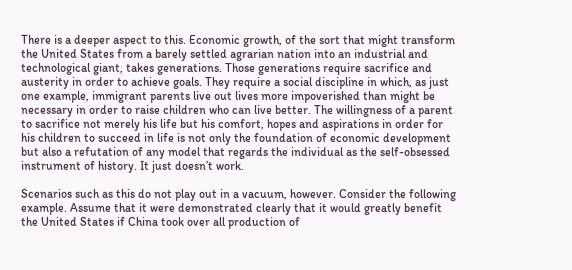There is a deeper aspect to this. Economic growth, of the sort that might transform the United States from a barely settled agrarian nation into an industrial and technological giant, takes generations. Those generations require sacrifice and austerity in order to achieve goals. They require a social discipline in which, as just one example, immigrant parents live out lives more impoverished than might be necessary in order to raise children who can live better. The willingness of a parent to sacrifice not merely his life but his comfort, hopes and aspirations in order for his children to succeed in life is not only the foundation of economic development but also a refutation of any model that regards the individual as the self-obsessed instrument of history. It just doesn’t work.

Scenarios such as this do not play out in a vacuum, however. Consider the following example. Assume that it were demonstrated clearly that it would greatly benefit the United States if China took over all production of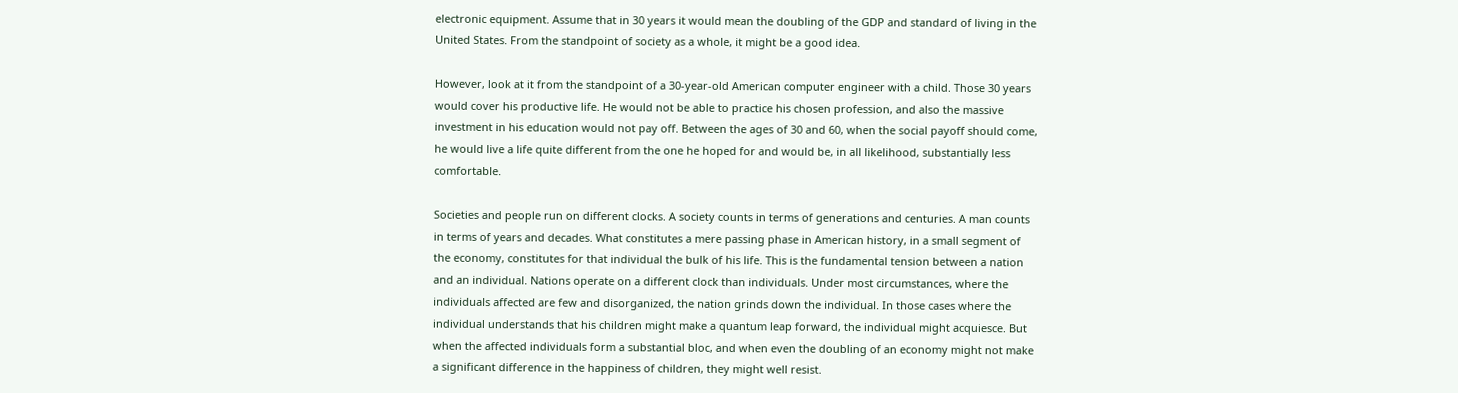electronic equipment. Assume that in 30 years it would mean the doubling of the GDP and standard of living in the United States. From the standpoint of society as a whole, it might be a good idea.

However, look at it from the standpoint of a 30-year-old American computer engineer with a child. Those 30 years would cover his productive life. He would not be able to practice his chosen profession, and also the massive investment in his education would not pay off. Between the ages of 30 and 60, when the social payoff should come, he would live a life quite different from the one he hoped for and would be, in all likelihood, substantially less comfortable.

Societies and people run on different clocks. A society counts in terms of generations and centuries. A man counts in terms of years and decades. What constitutes a mere passing phase in American history, in a small segment of the economy, constitutes for that individual the bulk of his life. This is the fundamental tension between a nation and an individual. Nations operate on a different clock than individuals. Under most circumstances, where the individuals affected are few and disorganized, the nation grinds down the individual. In those cases where the individual understands that his children might make a quantum leap forward, the individual might acquiesce. But when the affected individuals form a substantial bloc, and when even the doubling of an economy might not make a significant difference in the happiness of children, they might well resist.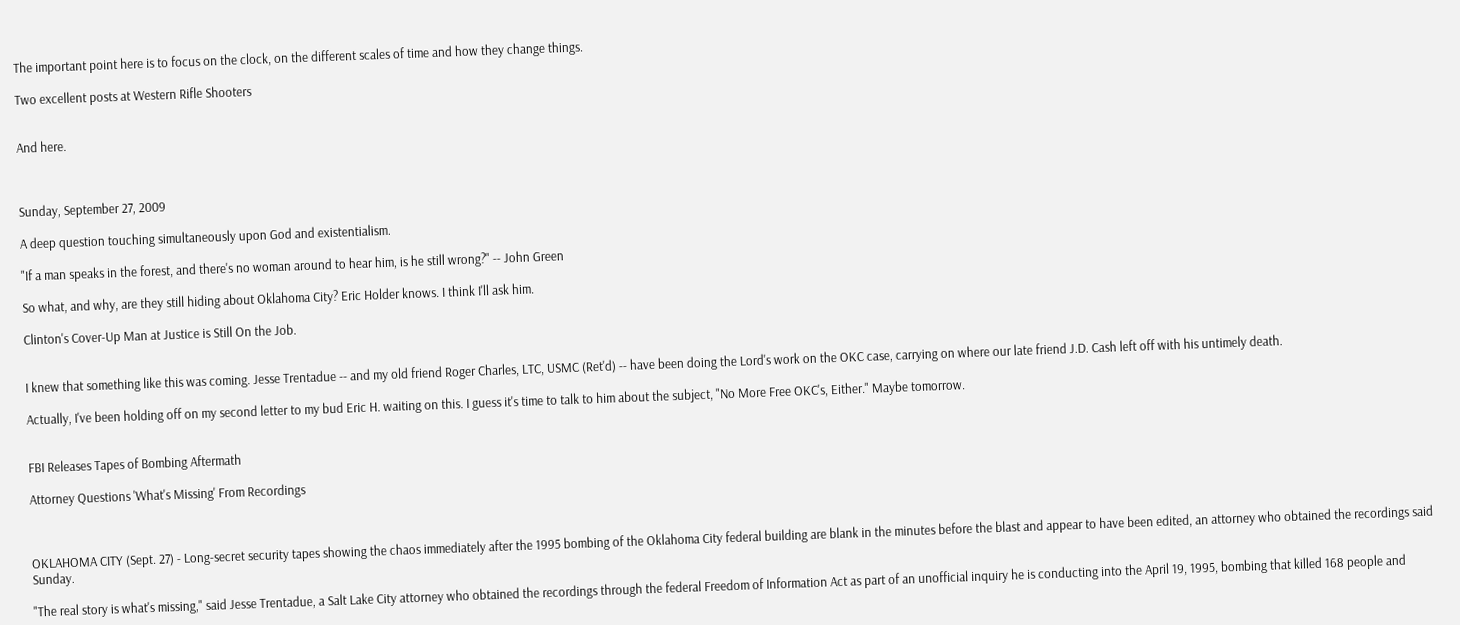The important point here is to focus on the clock, on the different scales of time and how they change things.

Two excellent posts at Western Rifle Shooters


And here.



Sunday, September 27, 2009

A deep question touching simultaneously upon God and existentialism.

"If a man speaks in the forest, and there's no woman around to hear him, is he still wrong?" -- John Green

So what, and why, are they still hiding about Oklahoma City? Eric Holder knows. I think I'll ask him.

Clinton's Cover-Up Man at Justice is Still On the Job.


I knew that something like this was coming. Jesse Trentadue -- and my old friend Roger Charles, LTC, USMC (Ret'd) -- have been doing the Lord's work on the OKC case, carrying on where our late friend J.D. Cash left off with his untimely death.

Actually, I've been holding off on my second letter to my bud Eric H. waiting on this. I guess it's time to talk to him about the subject, "No More Free OKC's, Either." Maybe tomorrow.


FBI Releases Tapes of Bombing Aftermath

Attorney Questions 'What's Missing' From Recordings



OKLAHOMA CITY (Sept. 27) - Long-secret security tapes showing the chaos immediately after the 1995 bombing of the Oklahoma City federal building are blank in the minutes before the blast and appear to have been edited, an attorney who obtained the recordings said Sunday.

"The real story is what's missing," said Jesse Trentadue, a Salt Lake City attorney who obtained the recordings through the federal Freedom of Information Act as part of an unofficial inquiry he is conducting into the April 19, 1995, bombing that killed 168 people and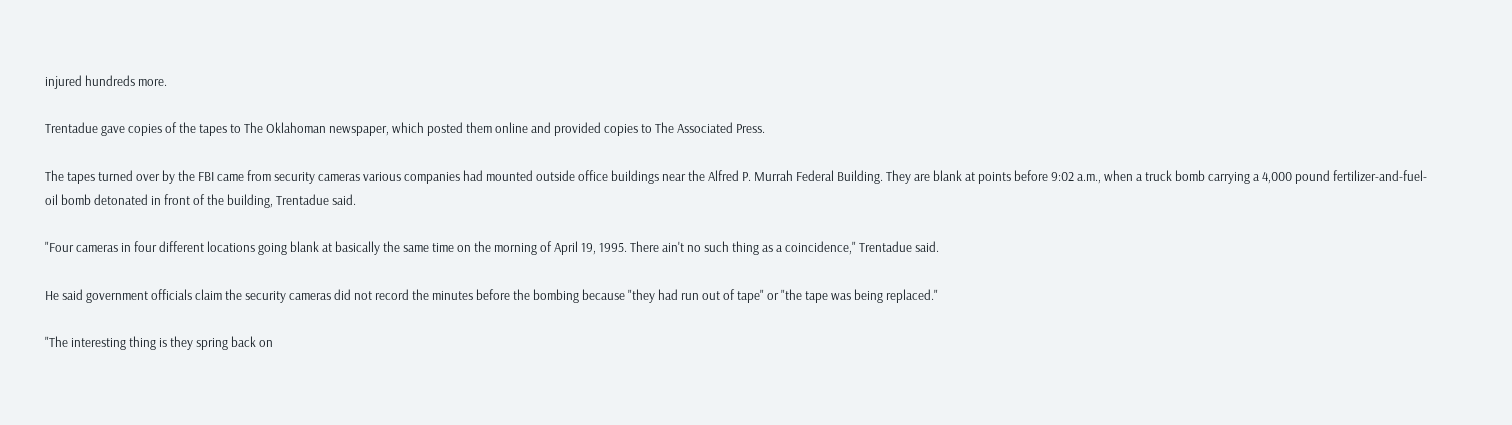injured hundreds more.

Trentadue gave copies of the tapes to The Oklahoman newspaper, which posted them online and provided copies to The Associated Press.

The tapes turned over by the FBI came from security cameras various companies had mounted outside office buildings near the Alfred P. Murrah Federal Building. They are blank at points before 9:02 a.m., when a truck bomb carrying a 4,000 pound fertilizer-and-fuel-oil bomb detonated in front of the building, Trentadue said.

"Four cameras in four different locations going blank at basically the same time on the morning of April 19, 1995. There ain't no such thing as a coincidence," Trentadue said.

He said government officials claim the security cameras did not record the minutes before the bombing because "they had run out of tape" or "the tape was being replaced."

"The interesting thing is they spring back on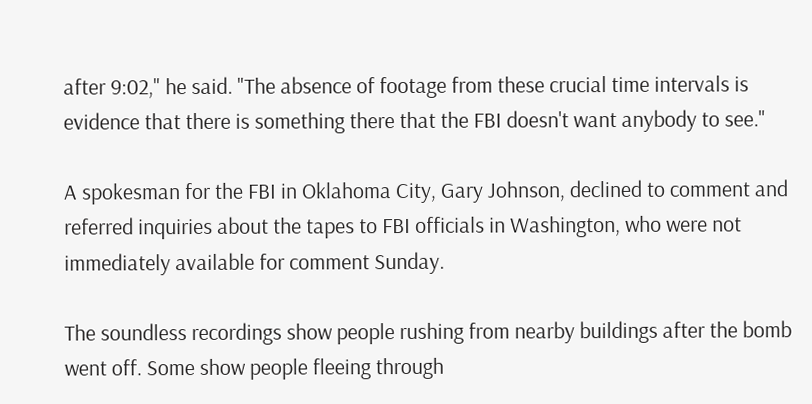after 9:02," he said. "The absence of footage from these crucial time intervals is evidence that there is something there that the FBI doesn't want anybody to see."

A spokesman for the FBI in Oklahoma City, Gary Johnson, declined to comment and referred inquiries about the tapes to FBI officials in Washington, who were not immediately available for comment Sunday.

The soundless recordings show people rushing from nearby buildings after the bomb went off. Some show people fleeing through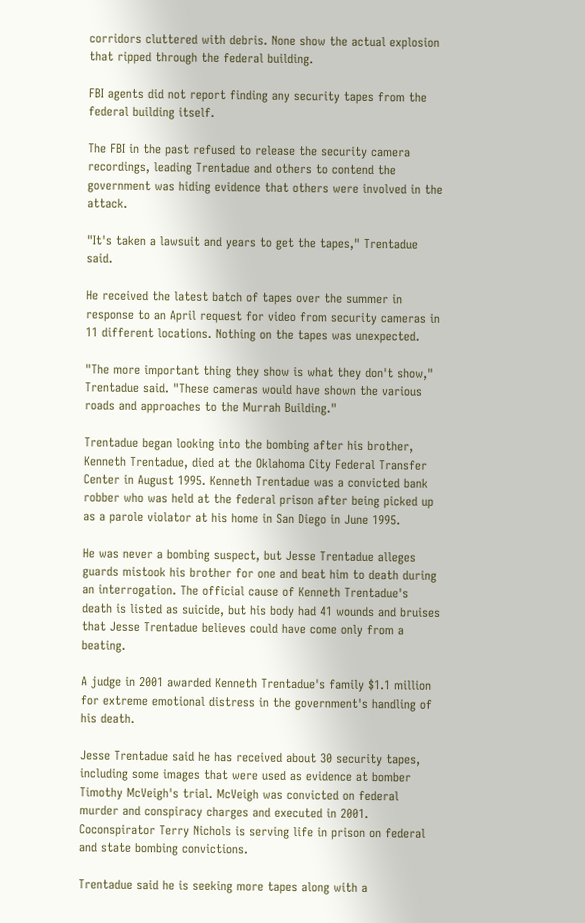corridors cluttered with debris. None show the actual explosion that ripped through the federal building.

FBI agents did not report finding any security tapes from the federal building itself.

The FBI in the past refused to release the security camera recordings, leading Trentadue and others to contend the government was hiding evidence that others were involved in the attack.

"It's taken a lawsuit and years to get the tapes," Trentadue said.

He received the latest batch of tapes over the summer in response to an April request for video from security cameras in 11 different locations. Nothing on the tapes was unexpected.

"The more important thing they show is what they don't show," Trentadue said. "These cameras would have shown the various roads and approaches to the Murrah Building."

Trentadue began looking into the bombing after his brother, Kenneth Trentadue, died at the Oklahoma City Federal Transfer Center in August 1995. Kenneth Trentadue was a convicted bank robber who was held at the federal prison after being picked up as a parole violator at his home in San Diego in June 1995.

He was never a bombing suspect, but Jesse Trentadue alleges guards mistook his brother for one and beat him to death during an interrogation. The official cause of Kenneth Trentadue's death is listed as suicide, but his body had 41 wounds and bruises that Jesse Trentadue believes could have come only from a beating.

A judge in 2001 awarded Kenneth Trentadue's family $1.1 million for extreme emotional distress in the government's handling of his death.

Jesse Trentadue said he has received about 30 security tapes, including some images that were used as evidence at bomber Timothy McVeigh's trial. McVeigh was convicted on federal murder and conspiracy charges and executed in 2001. Coconspirator Terry Nichols is serving life in prison on federal and state bombing convictions.

Trentadue said he is seeking more tapes along with a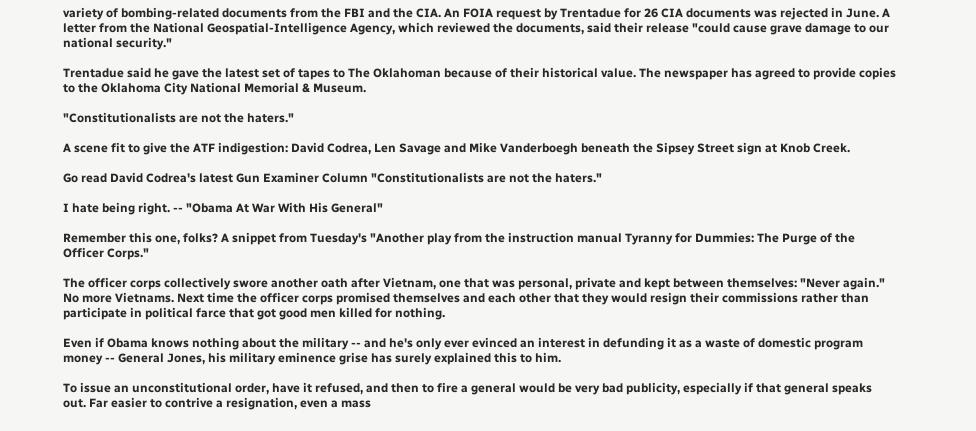variety of bombing-related documents from the FBI and the CIA. An FOIA request by Trentadue for 26 CIA documents was rejected in June. A letter from the National Geospatial-Intelligence Agency, which reviewed the documents, said their release "could cause grave damage to our national security."

Trentadue said he gave the latest set of tapes to The Oklahoman because of their historical value. The newspaper has agreed to provide copies to the Oklahoma City National Memorial & Museum.

"Constitutionalists are not the haters."

A scene fit to give the ATF indigestion: David Codrea, Len Savage and Mike Vanderboegh beneath the Sipsey Street sign at Knob Creek.

Go read David Codrea's latest Gun Examiner Column "Constitutionalists are not the haters."

I hate being right. -- "Obama At War With His General"

Remember this one, folks? A snippet from Tuesday's "Another play from the instruction manual Tyranny for Dummies: The Purge of the Officer Corps."

The officer corps collectively swore another oath after Vietnam, one that was personal, private and kept between themselves: "Never again." No more Vietnams. Next time the officer corps promised themselves and each other that they would resign their commissions rather than participate in political farce that got good men killed for nothing.

Even if Obama knows nothing about the military -- and he's only ever evinced an interest in defunding it as a waste of domestic program money -- General Jones, his military eminence grise has surely explained this to him.

To issue an unconstitutional order, have it refused, and then to fire a general would be very bad publicity, especially if that general speaks out. Far easier to contrive a resignation, even a mass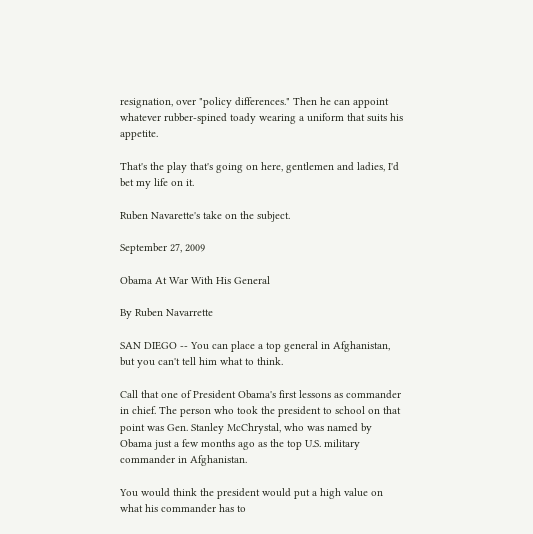resignation, over "policy differences." Then he can appoint whatever rubber-spined toady wearing a uniform that suits his appetite.

That's the play that's going on here, gentlemen and ladies, I'd bet my life on it.

Ruben Navarette's take on the subject.

September 27, 2009

Obama At War With His General

By Ruben Navarrette

SAN DIEGO -- You can place a top general in Afghanistan, but you can't tell him what to think.

Call that one of President Obama's first lessons as commander in chief. The person who took the president to school on that point was Gen. Stanley McChrystal, who was named by Obama just a few months ago as the top U.S. military commander in Afghanistan.

You would think the president would put a high value on what his commander has to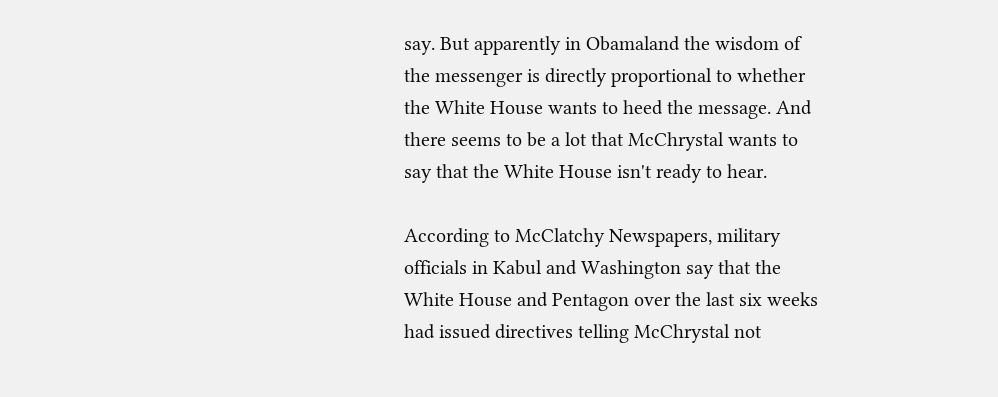say. But apparently in Obamaland the wisdom of the messenger is directly proportional to whether the White House wants to heed the message. And there seems to be a lot that McChrystal wants to say that the White House isn't ready to hear.

According to McClatchy Newspapers, military officials in Kabul and Washington say that the White House and Pentagon over the last six weeks had issued directives telling McChrystal not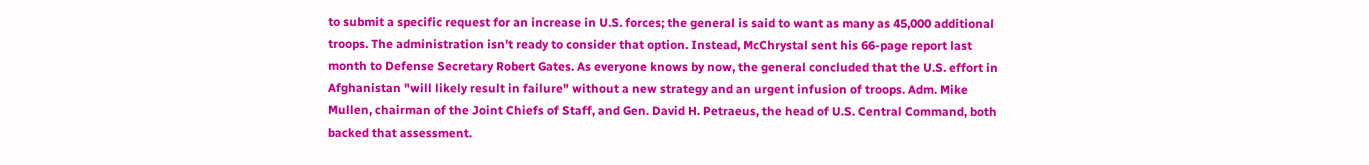to submit a specific request for an increase in U.S. forces; the general is said to want as many as 45,000 additional troops. The administration isn't ready to consider that option. Instead, McChrystal sent his 66-page report last month to Defense Secretary Robert Gates. As everyone knows by now, the general concluded that the U.S. effort in Afghanistan "will likely result in failure" without a new strategy and an urgent infusion of troops. Adm. Mike Mullen, chairman of the Joint Chiefs of Staff, and Gen. David H. Petraeus, the head of U.S. Central Command, both backed that assessment.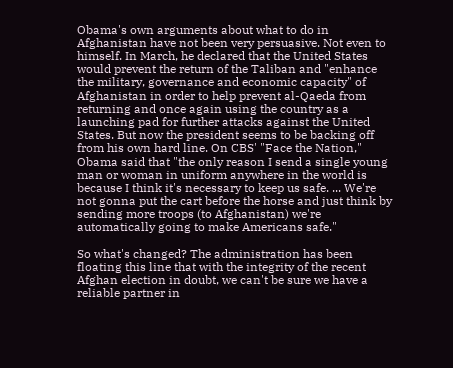Obama's own arguments about what to do in Afghanistan have not been very persuasive. Not even to himself. In March, he declared that the United States would prevent the return of the Taliban and "enhance the military, governance and economic capacity" of Afghanistan in order to help prevent al-Qaeda from returning and once again using the country as a launching pad for further attacks against the United States. But now the president seems to be backing off from his own hard line. On CBS' "Face the Nation," Obama said that "the only reason I send a single young man or woman in uniform anywhere in the world is because I think it's necessary to keep us safe. ... We're not gonna put the cart before the horse and just think by sending more troops (to Afghanistan) we're automatically going to make Americans safe."

So what's changed? The administration has been floating this line that with the integrity of the recent Afghan election in doubt, we can't be sure we have a reliable partner in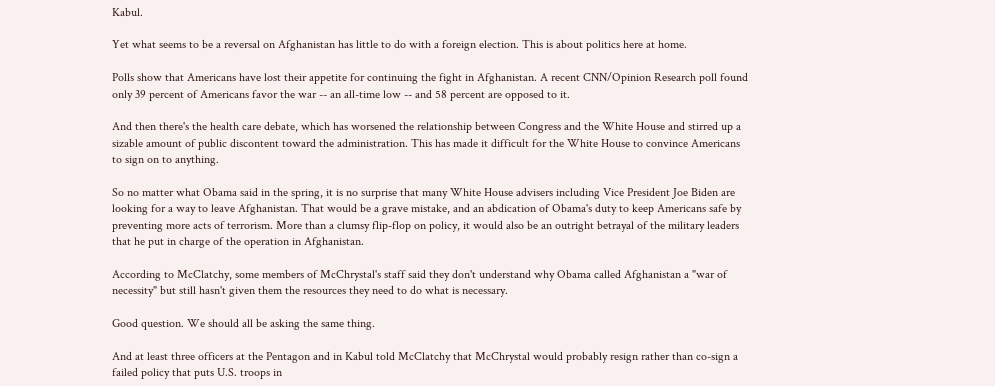Kabul.

Yet what seems to be a reversal on Afghanistan has little to do with a foreign election. This is about politics here at home.

Polls show that Americans have lost their appetite for continuing the fight in Afghanistan. A recent CNN/Opinion Research poll found only 39 percent of Americans favor the war -- an all-time low -- and 58 percent are opposed to it.

And then there's the health care debate, which has worsened the relationship between Congress and the White House and stirred up a sizable amount of public discontent toward the administration. This has made it difficult for the White House to convince Americans to sign on to anything.

So no matter what Obama said in the spring, it is no surprise that many White House advisers including Vice President Joe Biden are looking for a way to leave Afghanistan. That would be a grave mistake, and an abdication of Obama's duty to keep Americans safe by preventing more acts of terrorism. More than a clumsy flip-flop on policy, it would also be an outright betrayal of the military leaders that he put in charge of the operation in Afghanistan.

According to McClatchy, some members of McChrystal's staff said they don't understand why Obama called Afghanistan a "war of necessity" but still hasn't given them the resources they need to do what is necessary.

Good question. We should all be asking the same thing.

And at least three officers at the Pentagon and in Kabul told McClatchy that McChrystal would probably resign rather than co-sign a failed policy that puts U.S. troops in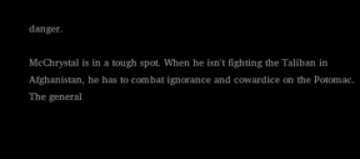danger.

McChrystal is in a tough spot. When he isn't fighting the Taliban in Afghanistan, he has to combat ignorance and cowardice on the Potomac. The general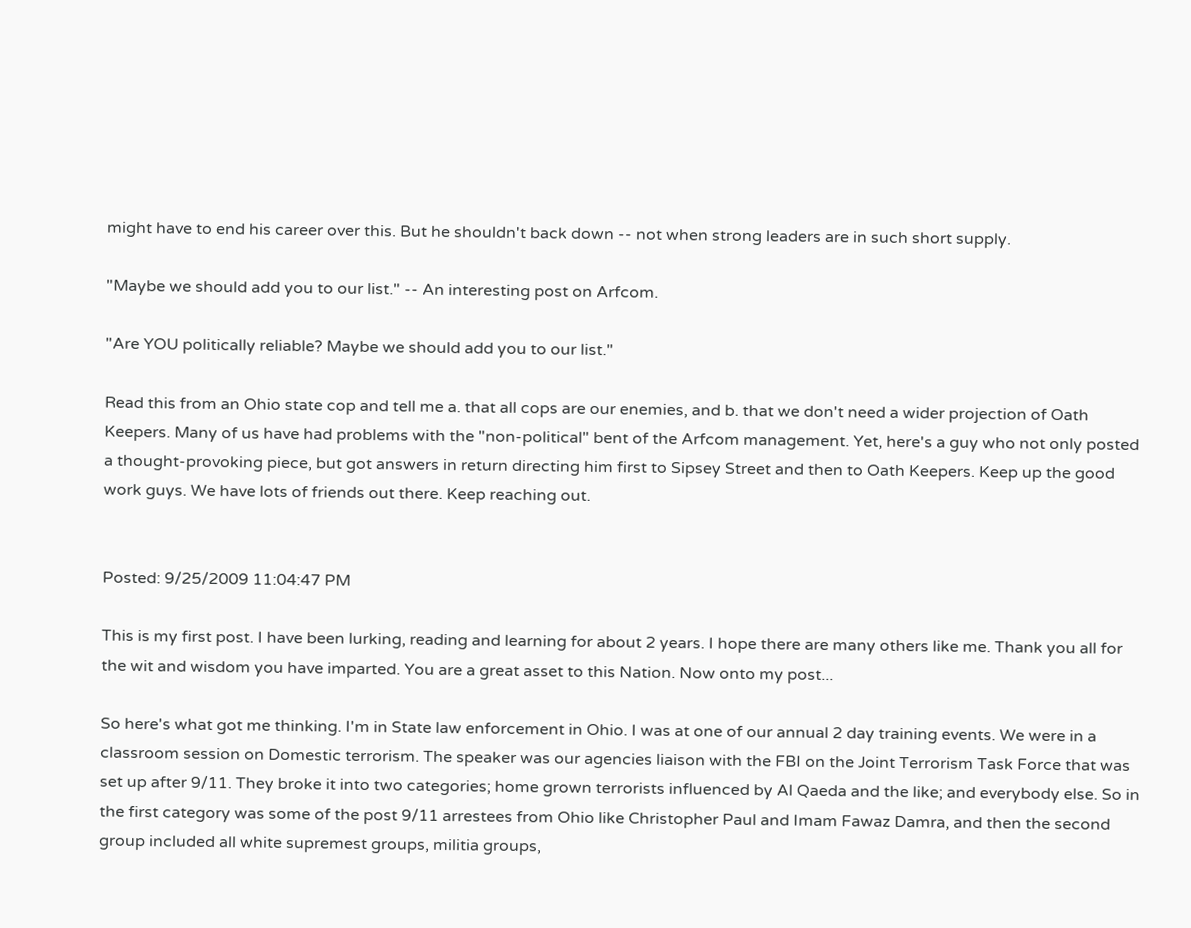might have to end his career over this. But he shouldn't back down -- not when strong leaders are in such short supply.

"Maybe we should add you to our list." -- An interesting post on Arfcom.

"Are YOU politically reliable? Maybe we should add you to our list."

Read this from an Ohio state cop and tell me a. that all cops are our enemies, and b. that we don't need a wider projection of Oath Keepers. Many of us have had problems with the "non-political" bent of the Arfcom management. Yet, here's a guy who not only posted a thought-provoking piece, but got answers in return directing him first to Sipsey Street and then to Oath Keepers. Keep up the good work guys. We have lots of friends out there. Keep reaching out.


Posted: 9/25/2009 11:04:47 PM

This is my first post. I have been lurking, reading and learning for about 2 years. I hope there are many others like me. Thank you all for the wit and wisdom you have imparted. You are a great asset to this Nation. Now onto my post...

So here's what got me thinking. I'm in State law enforcement in Ohio. I was at one of our annual 2 day training events. We were in a classroom session on Domestic terrorism. The speaker was our agencies liaison with the FBI on the Joint Terrorism Task Force that was set up after 9/11. They broke it into two categories; home grown terrorists influenced by Al Qaeda and the like; and everybody else. So in the first category was some of the post 9/11 arrestees from Ohio like Christopher Paul and Imam Fawaz Damra, and then the second group included all white supremest groups, militia groups,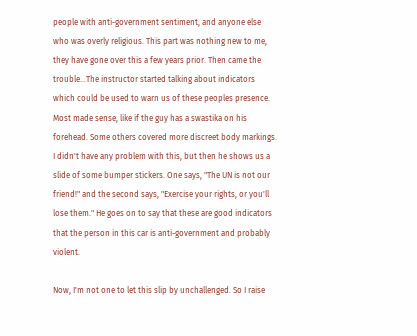people with anti-government sentiment, and anyone else who was overly religious. This part was nothing new to me, they have gone over this a few years prior. Then came the trouble...The instructor started talking about indicators which could be used to warn us of these peoples presence. Most made sense, like if the guy has a swastika on his forehead. Some others covered more discreet body markings. I didn't have any problem with this, but then he shows us a slide of some bumper stickers. One says, "The UN is not our friend!" and the second says, "Exercise your rights, or you'll lose them." He goes on to say that these are good indicators that the person in this car is anti-government and probably violent.

Now, I'm not one to let this slip by unchallenged. So I raise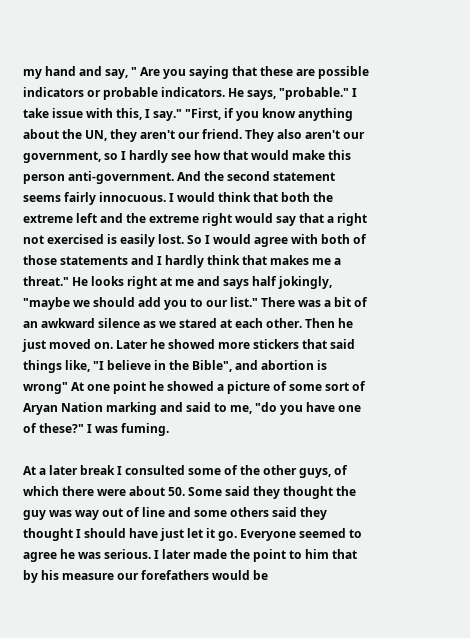my hand and say, " Are you saying that these are possible indicators or probable indicators. He says, "probable." I take issue with this, I say." "First, if you know anything about the UN, they aren't our friend. They also aren't our government, so I hardly see how that would make this person anti-government. And the second statement seems fairly innocuous. I would think that both the extreme left and the extreme right would say that a right not exercised is easily lost. So I would agree with both of those statements and I hardly think that makes me a threat." He looks right at me and says half jokingly, "maybe we should add you to our list." There was a bit of an awkward silence as we stared at each other. Then he just moved on. Later he showed more stickers that said things like, "I believe in the Bible", and abortion is wrong" At one point he showed a picture of some sort of Aryan Nation marking and said to me, "do you have one of these?" I was fuming.

At a later break I consulted some of the other guys, of which there were about 50. Some said they thought the guy was way out of line and some others said they thought I should have just let it go. Everyone seemed to agree he was serious. I later made the point to him that by his measure our forefathers would be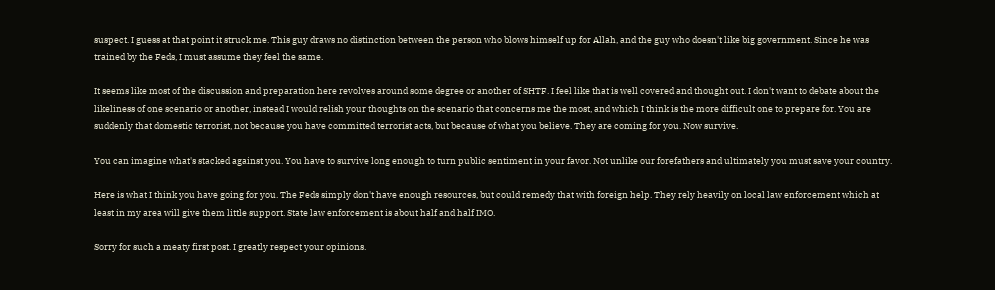suspect. I guess at that point it struck me. This guy draws no distinction between the person who blows himself up for Allah, and the guy who doesn't like big government. Since he was trained by the Feds, I must assume they feel the same.

It seems like most of the discussion and preparation here revolves around some degree or another of SHTF. I feel like that is well covered and thought out. I don't want to debate about the likeliness of one scenario or another, instead I would relish your thoughts on the scenario that concerns me the most, and which I think is the more difficult one to prepare for. You are suddenly that domestic terrorist, not because you have committed terrorist acts, but because of what you believe. They are coming for you. Now survive.

You can imagine what's stacked against you. You have to survive long enough to turn public sentiment in your favor. Not unlike our forefathers and ultimately you must save your country.

Here is what I think you have going for you. The Feds simply don't have enough resources, but could remedy that with foreign help. They rely heavily on local law enforcement which at least in my area will give them little support. State law enforcement is about half and half IMO.

Sorry for such a meaty first post. I greatly respect your opinions.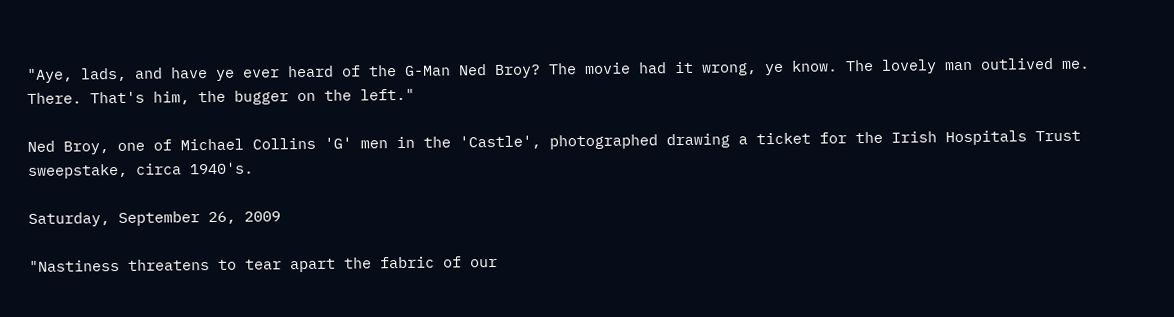"Aye, lads, and have ye ever heard of the G-Man Ned Broy? The movie had it wrong, ye know. The lovely man outlived me. There. That's him, the bugger on the left."

Ned Broy, one of Michael Collins 'G' men in the 'Castle', photographed drawing a ticket for the Irish Hospitals Trust sweepstake, circa 1940's.

Saturday, September 26, 2009

"Nastiness threatens to tear apart the fabric of our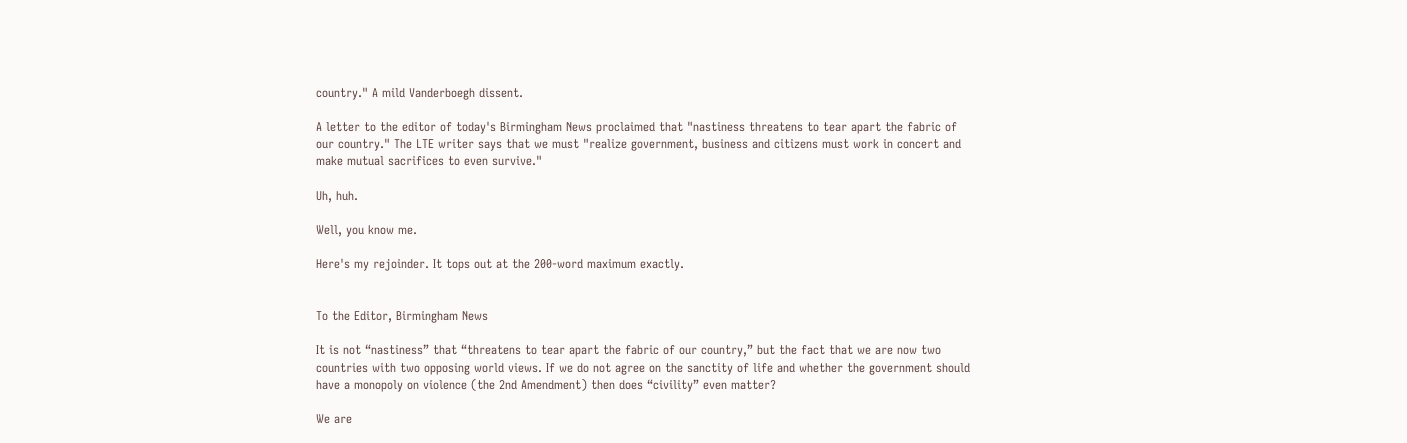country." A mild Vanderboegh dissent.

A letter to the editor of today's Birmingham News proclaimed that "nastiness threatens to tear apart the fabric of our country." The LTE writer says that we must "realize government, business and citizens must work in concert and make mutual sacrifices to even survive."

Uh, huh.

Well, you know me.

Here's my rejoinder. It tops out at the 200-word maximum exactly.


To the Editor, Birmingham News

It is not “nastiness” that “threatens to tear apart the fabric of our country,” but the fact that we are now two countries with two opposing world views. If we do not agree on the sanctity of life and whether the government should have a monopoly on violence (the 2nd Amendment) then does “civility” even matter?

We are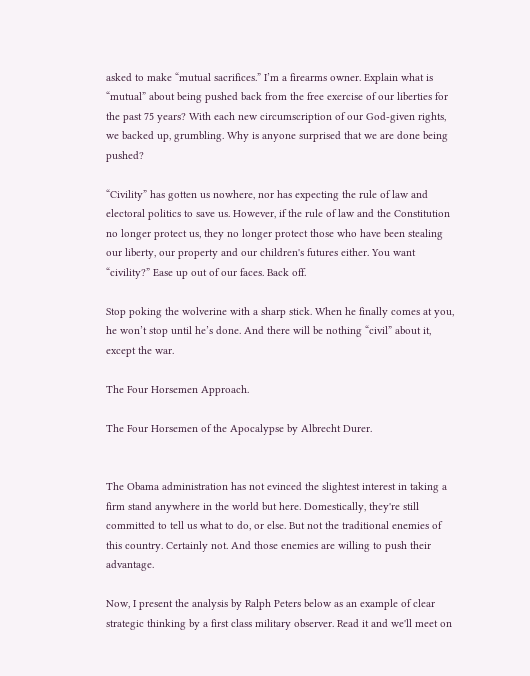asked to make “mutual sacrifices.” I’m a firearms owner. Explain what is “mutual” about being pushed back from the free exercise of our liberties for the past 75 years? With each new circumscription of our God-given rights, we backed up, grumbling. Why is anyone surprised that we are done being pushed?

“Civility” has gotten us nowhere, nor has expecting the rule of law and electoral politics to save us. However, if the rule of law and the Constitution no longer protect us, they no longer protect those who have been stealing our liberty, our property and our children's futures either. You want “civility?” Ease up out of our faces. Back off.

Stop poking the wolverine with a sharp stick. When he finally comes at you, he won’t stop until he’s done. And there will be nothing “civil” about it, except the war.

The Four Horsemen Approach.

The Four Horsemen of the Apocalypse by Albrecht Durer.


The Obama administration has not evinced the slightest interest in taking a firm stand anywhere in the world but here. Domestically, they're still committed to tell us what to do, or else. But not the traditional enemies of this country. Certainly not. And those enemies are willing to push their advantage.

Now, I present the analysis by Ralph Peters below as an example of clear strategic thinking by a first class military observer. Read it and we'll meet on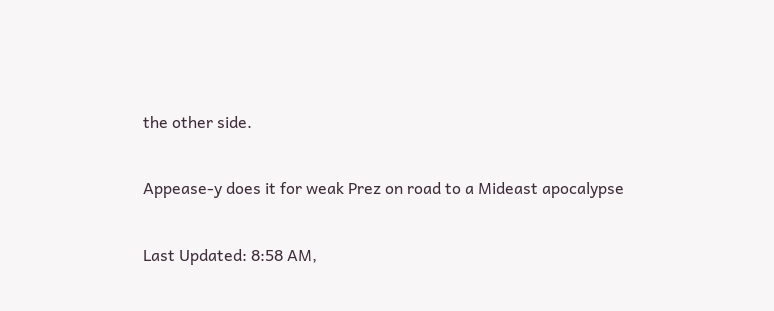the other side.

Appease-y does it for weak Prez on road to a Mideast apocalypse

Last Updated: 8:58 AM,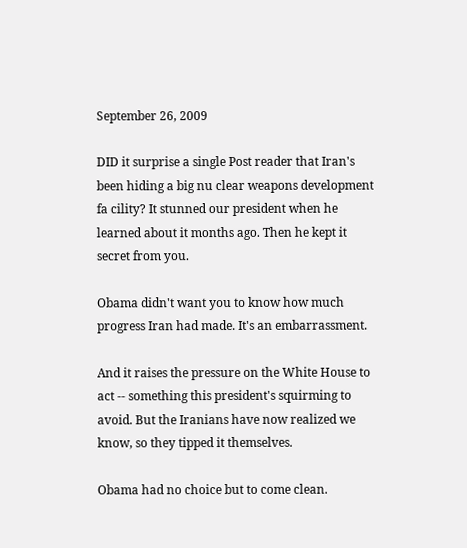September 26, 2009

DID it surprise a single Post reader that Iran's been hiding a big nu clear weapons development fa cility? It stunned our president when he learned about it months ago. Then he kept it secret from you.

Obama didn't want you to know how much progress Iran had made. It's an embarrassment.

And it raises the pressure on the White House to act -- something this president's squirming to avoid. But the Iranians have now realized we know, so they tipped it themselves.

Obama had no choice but to come clean.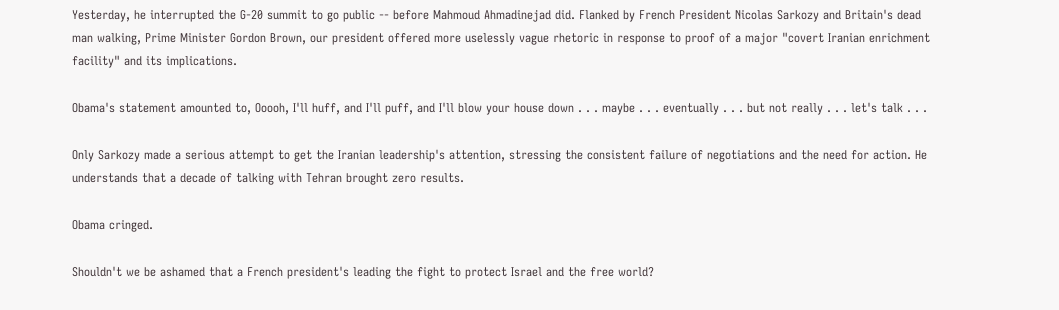Yesterday, he interrupted the G-20 summit to go public -- before Mahmoud Ahmadinejad did. Flanked by French President Nicolas Sarkozy and Britain's dead man walking, Prime Minister Gordon Brown, our president offered more uselessly vague rhetoric in response to proof of a major "covert Iranian enrichment facility" and its implications.

Obama's statement amounted to, Ooooh, I'll huff, and I'll puff, and I'll blow your house down . . . maybe . . . eventually . . . but not really . . . let's talk . . .

Only Sarkozy made a serious attempt to get the Iranian leadership's attention, stressing the consistent failure of negotiations and the need for action. He understands that a decade of talking with Tehran brought zero results.

Obama cringed.

Shouldn't we be ashamed that a French president's leading the fight to protect Israel and the free world?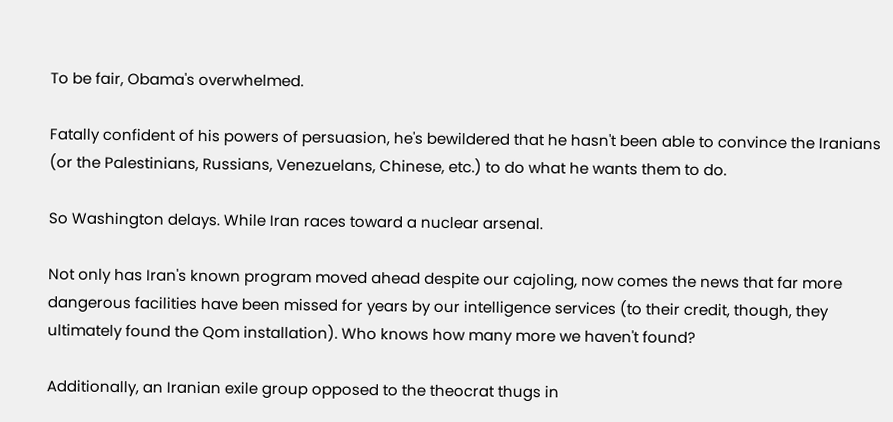To be fair, Obama's overwhelmed.

Fatally confident of his powers of persuasion, he's bewildered that he hasn't been able to convince the Iranians (or the Palestinians, Russians, Venezuelans, Chinese, etc.) to do what he wants them to do.

So Washington delays. While Iran races toward a nuclear arsenal.

Not only has Iran's known program moved ahead despite our cajoling, now comes the news that far more dangerous facilities have been missed for years by our intelligence services (to their credit, though, they ultimately found the Qom installation). Who knows how many more we haven't found?

Additionally, an Iranian exile group opposed to the theocrat thugs in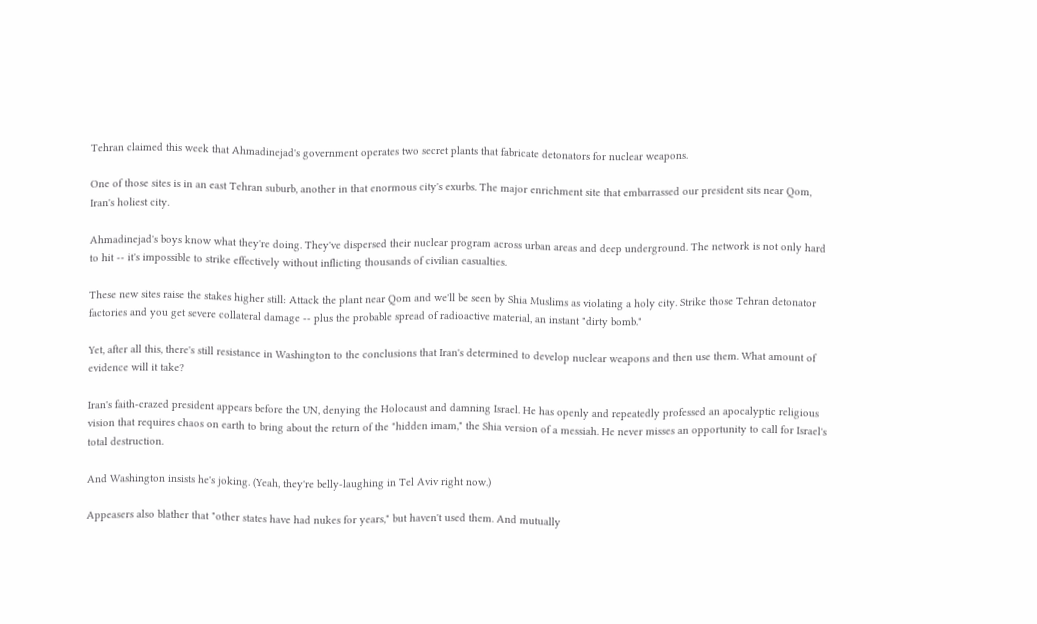Tehran claimed this week that Ahmadinejad's government operates two secret plants that fabricate detonators for nuclear weapons.

One of those sites is in an east Tehran suburb, another in that enormous city's exurbs. The major enrichment site that embarrassed our president sits near Qom, Iran's holiest city.

Ahmadinejad's boys know what they're doing. They've dispersed their nuclear program across urban areas and deep underground. The network is not only hard to hit -- it's impossible to strike effectively without inflicting thousands of civilian casualties.

These new sites raise the stakes higher still: Attack the plant near Qom and we'll be seen by Shia Muslims as violating a holy city. Strike those Tehran detonator factories and you get severe collateral damage -- plus the probable spread of radioactive material, an instant "dirty bomb."

Yet, after all this, there's still resistance in Washington to the conclusions that Iran's determined to develop nuclear weapons and then use them. What amount of evidence will it take?

Iran's faith-crazed president appears before the UN, denying the Holocaust and damning Israel. He has openly and repeatedly professed an apocalyptic religious vision that requires chaos on earth to bring about the return of the "hidden imam," the Shia version of a messiah. He never misses an opportunity to call for Israel's total destruction.

And Washington insists he's joking. (Yeah, they're belly-laughing in Tel Aviv right now.)

Appeasers also blather that "other states have had nukes for years," but haven't used them. And mutually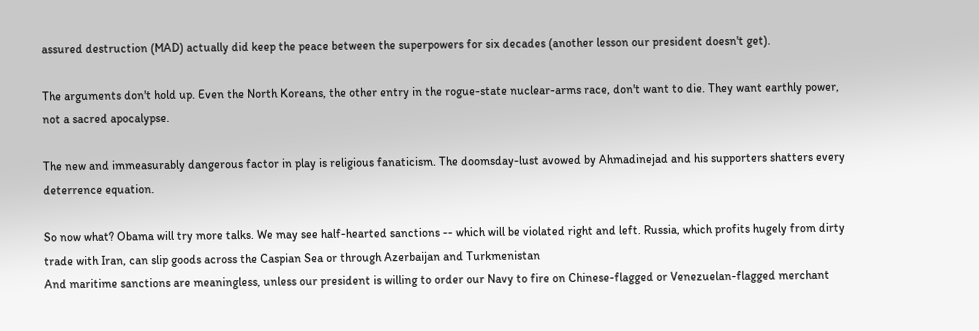assured destruction (MAD) actually did keep the peace between the superpowers for six decades (another lesson our president doesn't get).

The arguments don't hold up. Even the North Koreans, the other entry in the rogue-state nuclear-arms race, don't want to die. They want earthly power, not a sacred apocalypse.

The new and immeasurably dangerous factor in play is religious fanaticism. The doomsday-lust avowed by Ahmadinejad and his supporters shatters every deterrence equation.

So now what? Obama will try more talks. We may see half-hearted sanctions -- which will be violated right and left. Russia, which profits hugely from dirty trade with Iran, can slip goods across the Caspian Sea or through Azerbaijan and Turkmenistan
And maritime sanctions are meaningless, unless our president is willing to order our Navy to fire on Chinese-flagged or Venezuelan-flagged merchant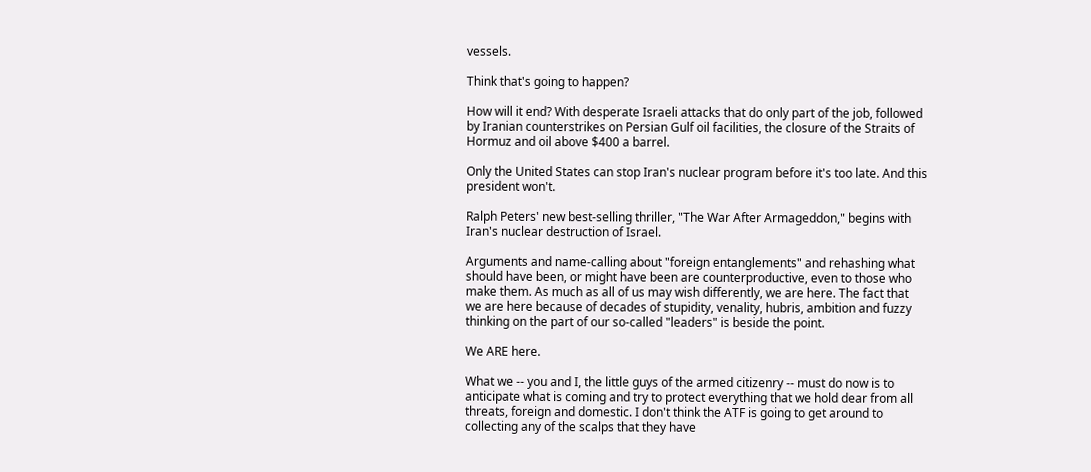vessels.

Think that's going to happen?

How will it end? With desperate Israeli attacks that do only part of the job, followed by Iranian counterstrikes on Persian Gulf oil facilities, the closure of the Straits of Hormuz and oil above $400 a barrel.

Only the United States can stop Iran's nuclear program before it's too late. And this president won't.

Ralph Peters' new best-selling thriller, "The War After Armageddon," begins with Iran's nuclear destruction of Israel.

Arguments and name-calling about "foreign entanglements" and rehashing what should have been, or might have been are counterproductive, even to those who make them. As much as all of us may wish differently, we are here. The fact that we are here because of decades of stupidity, venality, hubris, ambition and fuzzy thinking on the part of our so-called "leaders" is beside the point.

We ARE here.

What we -- you and I, the little guys of the armed citizenry -- must do now is to anticipate what is coming and try to protect everything that we hold dear from all threats, foreign and domestic. I don't think the ATF is going to get around to collecting any of the scalps that they have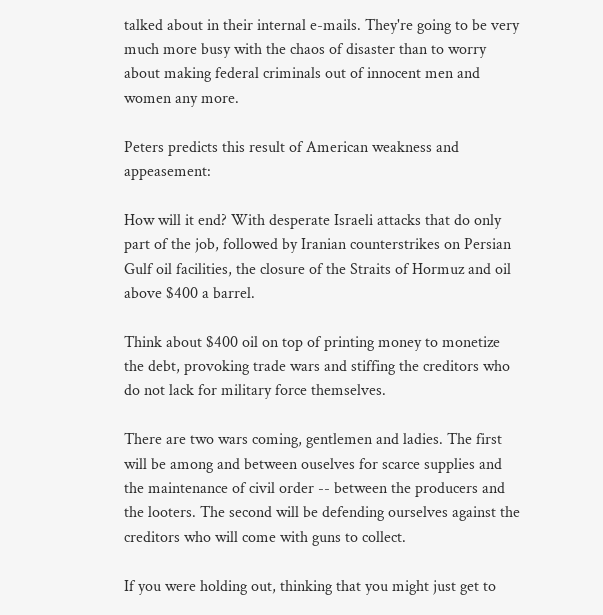talked about in their internal e-mails. They're going to be very much more busy with the chaos of disaster than to worry about making federal criminals out of innocent men and women any more.

Peters predicts this result of American weakness and appeasement:

How will it end? With desperate Israeli attacks that do only part of the job, followed by Iranian counterstrikes on Persian Gulf oil facilities, the closure of the Straits of Hormuz and oil above $400 a barrel.

Think about $400 oil on top of printing money to monetize the debt, provoking trade wars and stiffing the creditors who do not lack for military force themselves.

There are two wars coming, gentlemen and ladies. The first will be among and between ouselves for scarce supplies and the maintenance of civil order -- between the producers and the looters. The second will be defending ourselves against the creditors who will come with guns to collect.

If you were holding out, thinking that you might just get to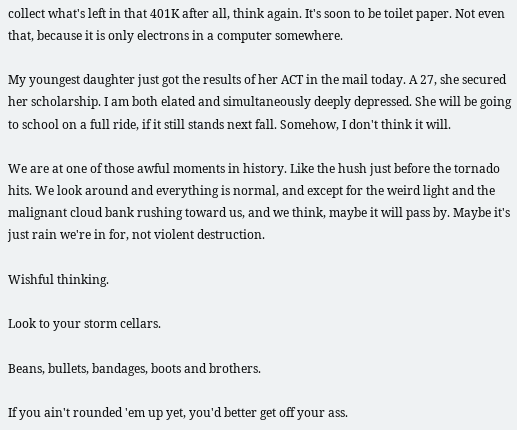collect what's left in that 401K after all, think again. It's soon to be toilet paper. Not even that, because it is only electrons in a computer somewhere.

My youngest daughter just got the results of her ACT in the mail today. A 27, she secured her scholarship. I am both elated and simultaneously deeply depressed. She will be going to school on a full ride, if it still stands next fall. Somehow, I don't think it will.

We are at one of those awful moments in history. Like the hush just before the tornado hits. We look around and everything is normal, and except for the weird light and the malignant cloud bank rushing toward us, and we think, maybe it will pass by. Maybe it's just rain we're in for, not violent destruction.

Wishful thinking.

Look to your storm cellars.

Beans, bullets, bandages, boots and brothers.

If you ain't rounded 'em up yet, you'd better get off your ass.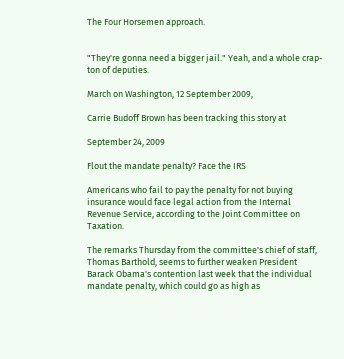The Four Horsemen approach.


"They're gonna need a bigger jail." Yeah, and a whole crap-ton of deputies.

March on Washington, 12 September 2009,

Carrie Budoff Brown has been tracking this story at

September 24, 2009

Flout the mandate penalty? Face the IRS

Americans who fail to pay the penalty for not buying insurance would face legal action from the Internal Revenue Service, according to the Joint Committee on Taxation.

The remarks Thursday from the committee's chief of staff, Thomas Barthold, seems to further weaken President Barack Obama's contention last week that the individual mandate penalty, which could go as high as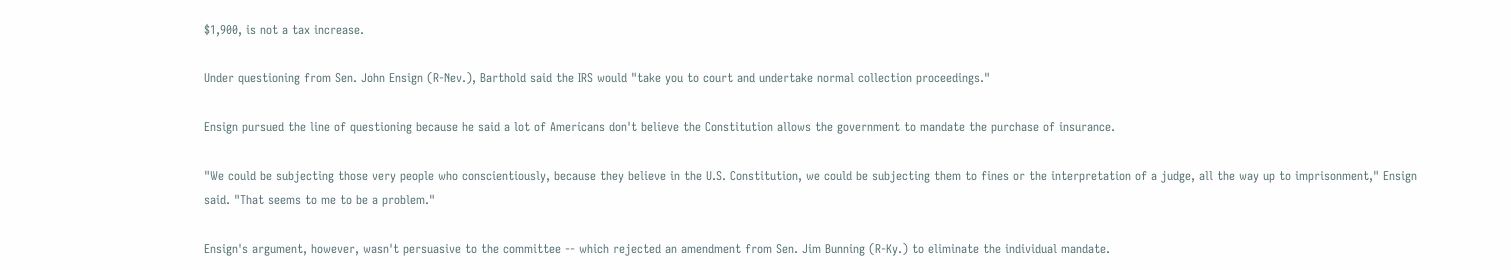$1,900, is not a tax increase.

Under questioning from Sen. John Ensign (R-Nev.), Barthold said the IRS would "take you to court and undertake normal collection proceedings."

Ensign pursued the line of questioning because he said a lot of Americans don't believe the Constitution allows the government to mandate the purchase of insurance.

"We could be subjecting those very people who conscientiously, because they believe in the U.S. Constitution, we could be subjecting them to fines or the interpretation of a judge, all the way up to imprisonment," Ensign said. "That seems to me to be a problem."

Ensign's argument, however, wasn't persuasive to the committee -- which rejected an amendment from Sen. Jim Bunning (R-Ky.) to eliminate the individual mandate.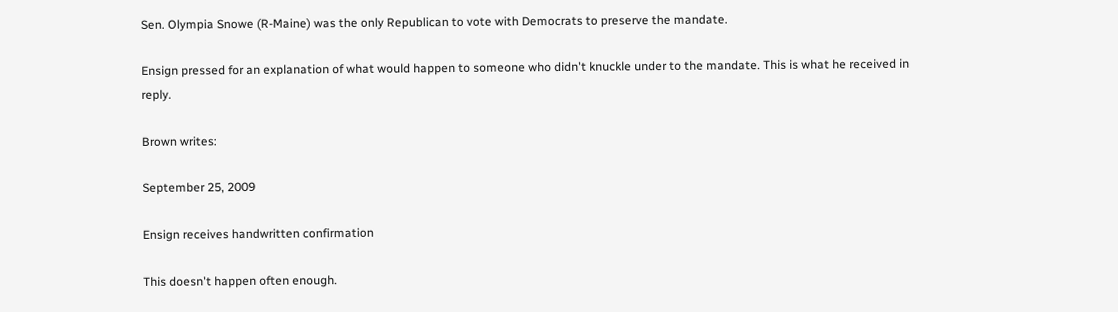Sen. Olympia Snowe (R-Maine) was the only Republican to vote with Democrats to preserve the mandate.

Ensign pressed for an explanation of what would happen to someone who didn't knuckle under to the mandate. This is what he received in reply.

Brown writes:

September 25, 2009

Ensign receives handwritten confirmation

This doesn't happen often enough.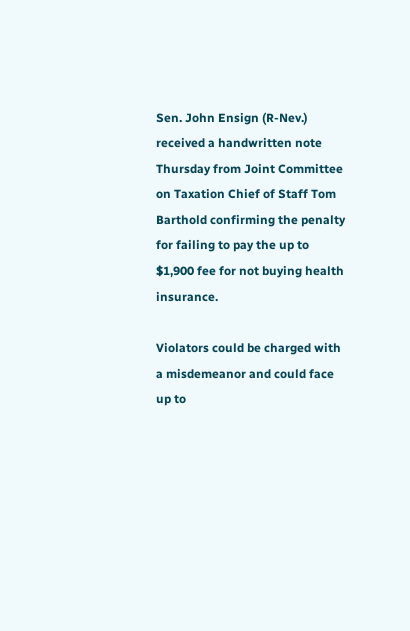Sen. John Ensign (R-Nev.) received a handwritten note Thursday from Joint Committee on Taxation Chief of Staff Tom Barthold confirming the penalty for failing to pay the up to $1,900 fee for not buying health insurance.

Violators could be charged with a misdemeanor and could face up to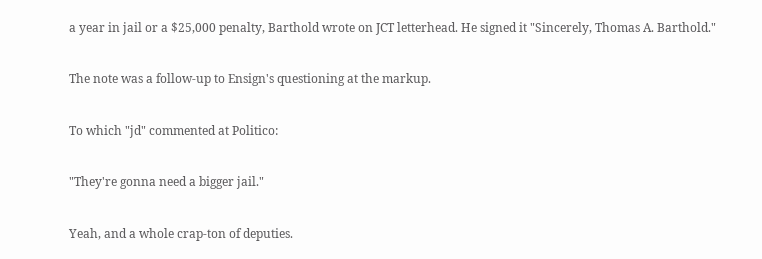a year in jail or a $25,000 penalty, Barthold wrote on JCT letterhead. He signed it "Sincerely, Thomas A. Barthold."

The note was a follow-up to Ensign's questioning at the markup.

To which "jd" commented at Politico:

"They're gonna need a bigger jail."

Yeah, and a whole crap-ton of deputies.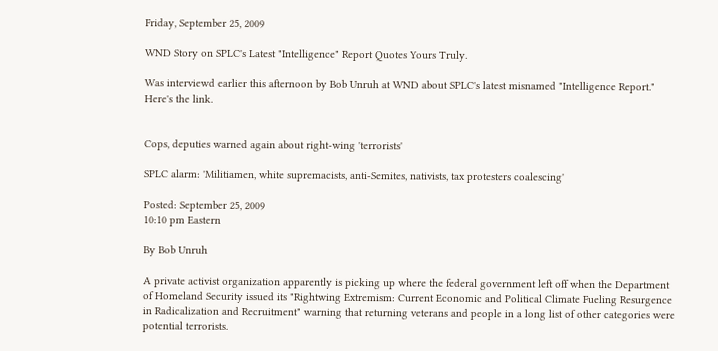Friday, September 25, 2009

WND Story on SPLC's Latest "Intelligence" Report Quotes Yours Truly.

Was interviewd earlier this afternoon by Bob Unruh at WND about SPLC's latest misnamed "Intelligence Report." Here's the link.


Cops, deputies warned again about right-wing 'terrorists'

SPLC alarm: 'Militiamen, white supremacists, anti-Semites, nativists, tax protesters coalescing'

Posted: September 25, 2009
10:10 pm Eastern

By Bob Unruh

A private activist organization apparently is picking up where the federal government left off when the Department of Homeland Security issued its "Rightwing Extremism: Current Economic and Political Climate Fueling Resurgence in Radicalization and Recruitment" warning that returning veterans and people in a long list of other categories were potential terrorists.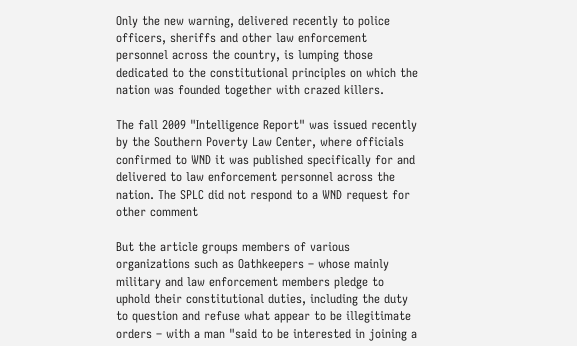Only the new warning, delivered recently to police officers, sheriffs and other law enforcement personnel across the country, is lumping those dedicated to the constitutional principles on which the nation was founded together with crazed killers.

The fall 2009 "Intelligence Report" was issued recently by the Southern Poverty Law Center, where officials confirmed to WND it was published specifically for and delivered to law enforcement personnel across the nation. The SPLC did not respond to a WND request for other comment

But the article groups members of various organizations such as Oathkeepers – whose mainly military and law enforcement members pledge to uphold their constitutional duties, including the duty to question and refuse what appear to be illegitimate orders – with a man "said to be interested in joining a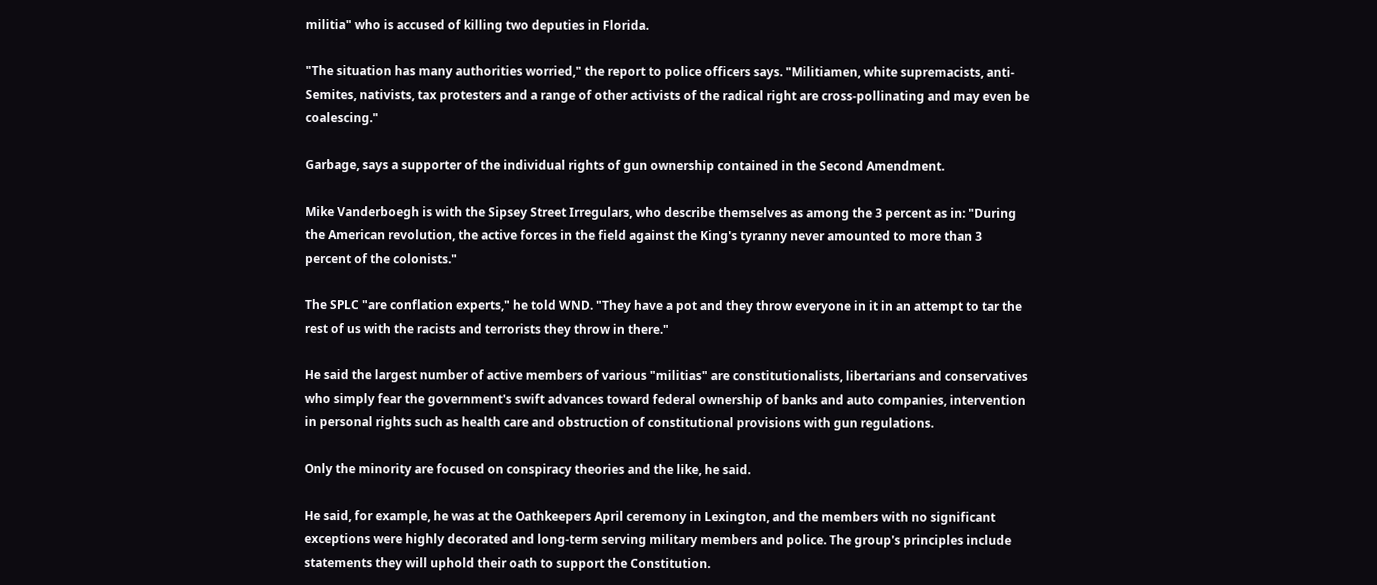militia" who is accused of killing two deputies in Florida.

"The situation has many authorities worried," the report to police officers says. "Militiamen, white supremacists, anti-Semites, nativists, tax protesters and a range of other activists of the radical right are cross-pollinating and may even be coalescing."

Garbage, says a supporter of the individual rights of gun ownership contained in the Second Amendment.

Mike Vanderboegh is with the Sipsey Street Irregulars, who describe themselves as among the 3 percent as in: "During the American revolution, the active forces in the field against the King's tyranny never amounted to more than 3 percent of the colonists."

The SPLC "are conflation experts," he told WND. "They have a pot and they throw everyone in it in an attempt to tar the rest of us with the racists and terrorists they throw in there."

He said the largest number of active members of various "militias" are constitutionalists, libertarians and conservatives who simply fear the government's swift advances toward federal ownership of banks and auto companies, intervention in personal rights such as health care and obstruction of constitutional provisions with gun regulations.

Only the minority are focused on conspiracy theories and the like, he said.

He said, for example, he was at the Oathkeepers April ceremony in Lexington, and the members with no significant exceptions were highly decorated and long-term serving military members and police. The group's principles include statements they will uphold their oath to support the Constitution.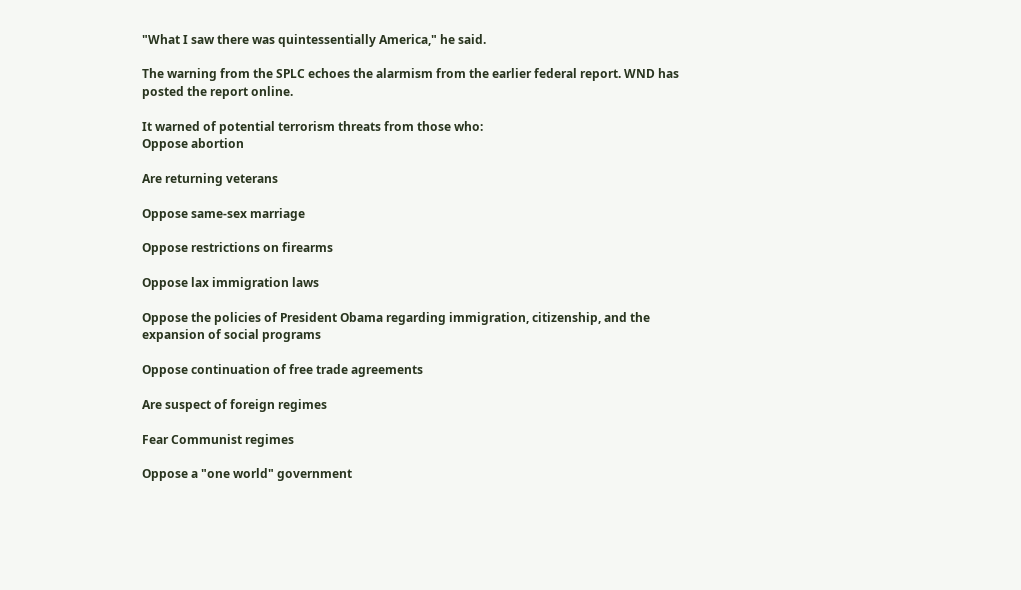"What I saw there was quintessentially America," he said.

The warning from the SPLC echoes the alarmism from the earlier federal report. WND has posted the report online.

It warned of potential terrorism threats from those who:
Oppose abortion

Are returning veterans

Oppose same-sex marriage

Oppose restrictions on firearms

Oppose lax immigration laws

Oppose the policies of President Obama regarding immigration, citizenship, and the expansion of social programs

Oppose continuation of free trade agreements

Are suspect of foreign regimes

Fear Communist regimes

Oppose a "one world" government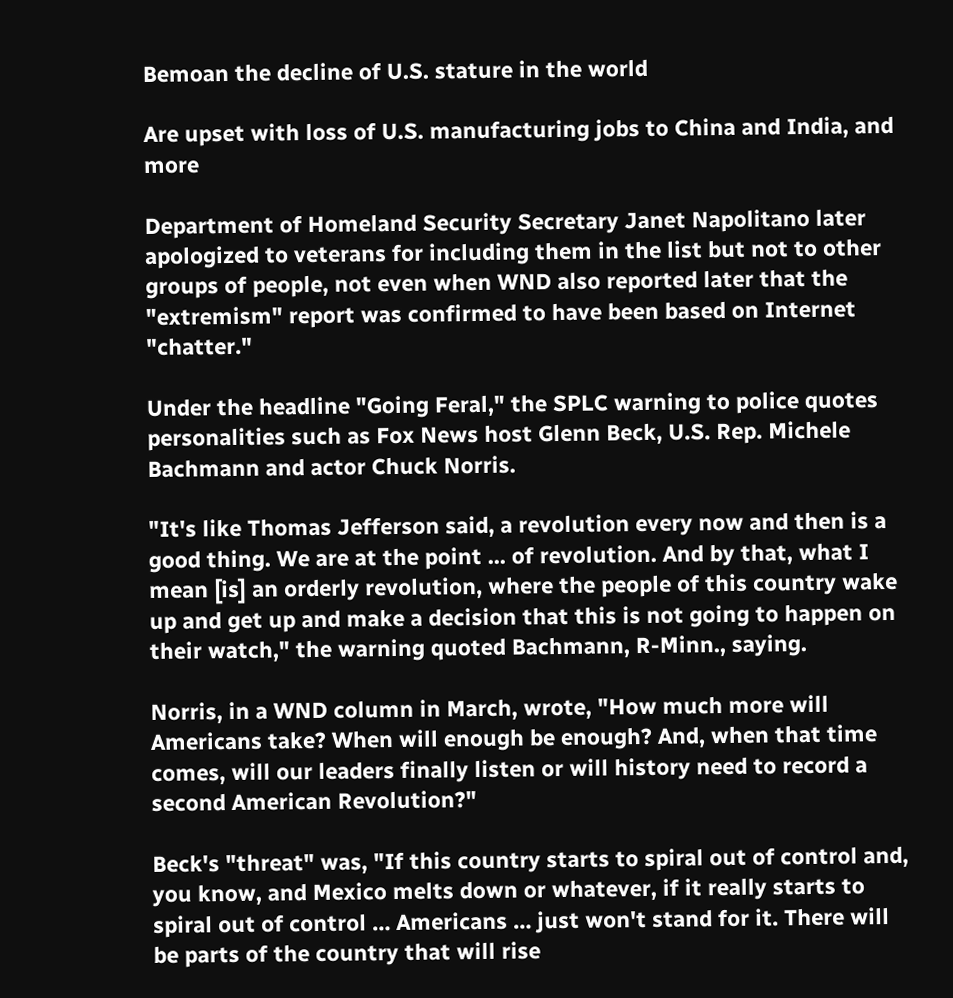Bemoan the decline of U.S. stature in the world

Are upset with loss of U.S. manufacturing jobs to China and India, and more

Department of Homeland Security Secretary Janet Napolitano later apologized to veterans for including them in the list but not to other groups of people, not even when WND also reported later that the "extremism" report was confirmed to have been based on Internet "chatter."

Under the headline "Going Feral," the SPLC warning to police quotes personalities such as Fox News host Glenn Beck, U.S. Rep. Michele Bachmann and actor Chuck Norris.

"It's like Thomas Jefferson said, a revolution every now and then is a good thing. We are at the point ... of revolution. And by that, what I mean [is] an orderly revolution, where the people of this country wake up and get up and make a decision that this is not going to happen on their watch," the warning quoted Bachmann, R-Minn., saying.

Norris, in a WND column in March, wrote, "How much more will Americans take? When will enough be enough? And, when that time comes, will our leaders finally listen or will history need to record a second American Revolution?"

Beck's "threat" was, "If this country starts to spiral out of control and, you know, and Mexico melts down or whatever, if it really starts to spiral out of control … Americans … just won't stand for it. There will be parts of the country that will rise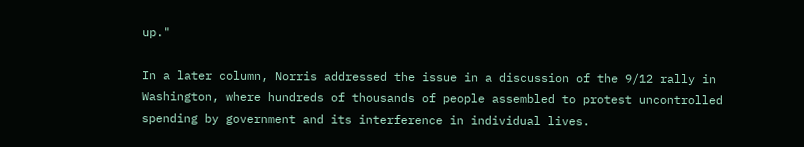up."

In a later column, Norris addressed the issue in a discussion of the 9/12 rally in Washington, where hundreds of thousands of people assembled to protest uncontrolled spending by government and its interference in individual lives.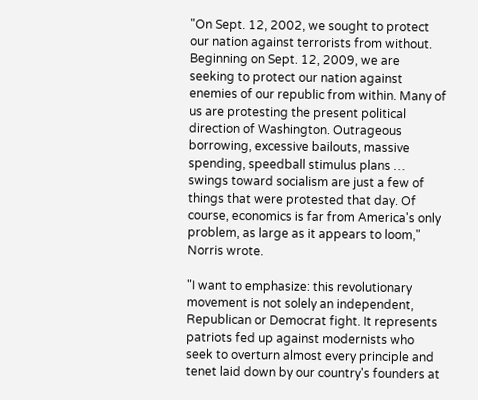"On Sept. 12, 2002, we sought to protect our nation against terrorists from without. Beginning on Sept. 12, 2009, we are seeking to protect our nation against enemies of our republic from within. Many of us are protesting the present political direction of Washington. Outrageous borrowing, excessive bailouts, massive spending, speedball stimulus plans … swings toward socialism are just a few of things that were protested that day. Of course, economics is far from America's only problem, as large as it appears to loom," Norris wrote.

"I want to emphasize: this revolutionary movement is not solely an independent, Republican or Democrat fight. It represents patriots fed up against modernists who seek to overturn almost every principle and tenet laid down by our country's founders at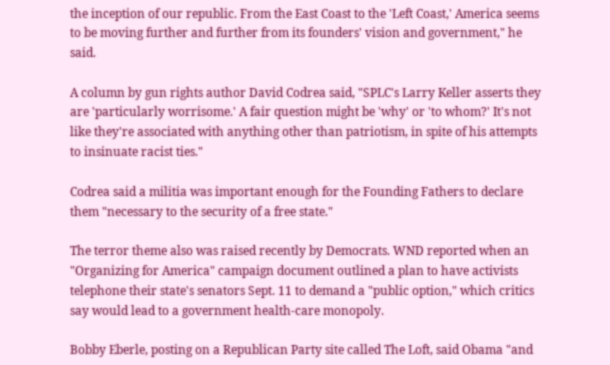the inception of our republic. From the East Coast to the 'Left Coast,' America seems to be moving further and further from its founders' vision and government," he said.

A column by gun rights author David Codrea said, "SPLC's Larry Keller asserts they are 'particularly worrisome.' A fair question might be 'why' or 'to whom?' It's not like they're associated with anything other than patriotism, in spite of his attempts to insinuate racist ties."

Codrea said a militia was important enough for the Founding Fathers to declare them "necessary to the security of a free state."

The terror theme also was raised recently by Democrats. WND reported when an "Organizing for America" campaign document outlined a plan to have activists telephone their state's senators Sept. 11 to demand a "public option," which critics say would lead to a government health-care monopoly.

Bobby Eberle, posting on a Republican Party site called The Loft, said Obama "and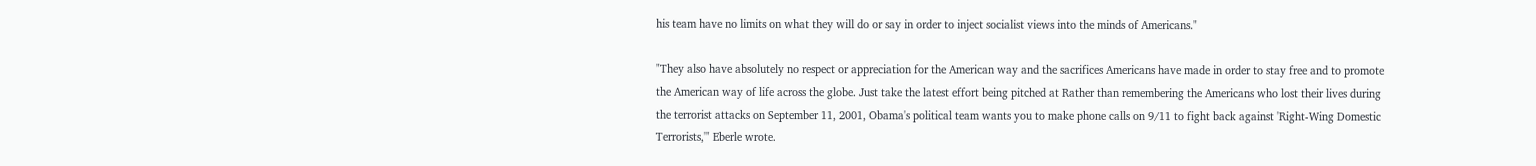his team have no limits on what they will do or say in order to inject socialist views into the minds of Americans."

"They also have absolutely no respect or appreciation for the American way and the sacrifices Americans have made in order to stay free and to promote the American way of life across the globe. Just take the latest effort being pitched at Rather than remembering the Americans who lost their lives during the terrorist attacks on September 11, 2001, Obama's political team wants you to make phone calls on 9/11 to fight back against 'Right-Wing Domestic Terrorists,'" Eberle wrote.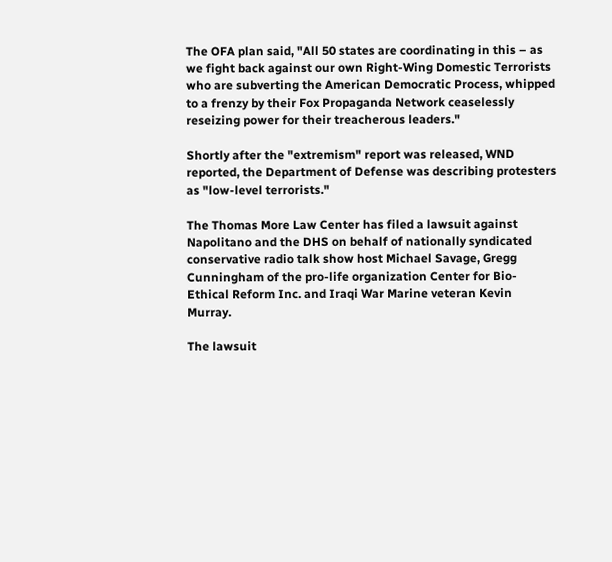The OFA plan said, "All 50 states are coordinating in this – as we fight back against our own Right-Wing Domestic Terrorists who are subverting the American Democratic Process, whipped to a frenzy by their Fox Propaganda Network ceaselessly reseizing power for their treacherous leaders."

Shortly after the "extremism" report was released, WND reported, the Department of Defense was describing protesters as "low-level terrorists."

The Thomas More Law Center has filed a lawsuit against Napolitano and the DHS on behalf of nationally syndicated conservative radio talk show host Michael Savage, Gregg Cunningham of the pro-life organization Center for Bio-Ethical Reform Inc. and Iraqi War Marine veteran Kevin Murray.

The lawsuit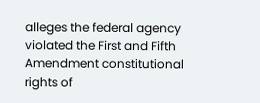alleges the federal agency violated the First and Fifth Amendment constitutional rights of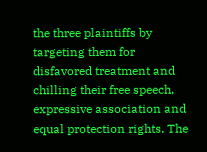the three plaintiffs by targeting them for disfavored treatment and chilling their free speech, expressive association and equal protection rights. The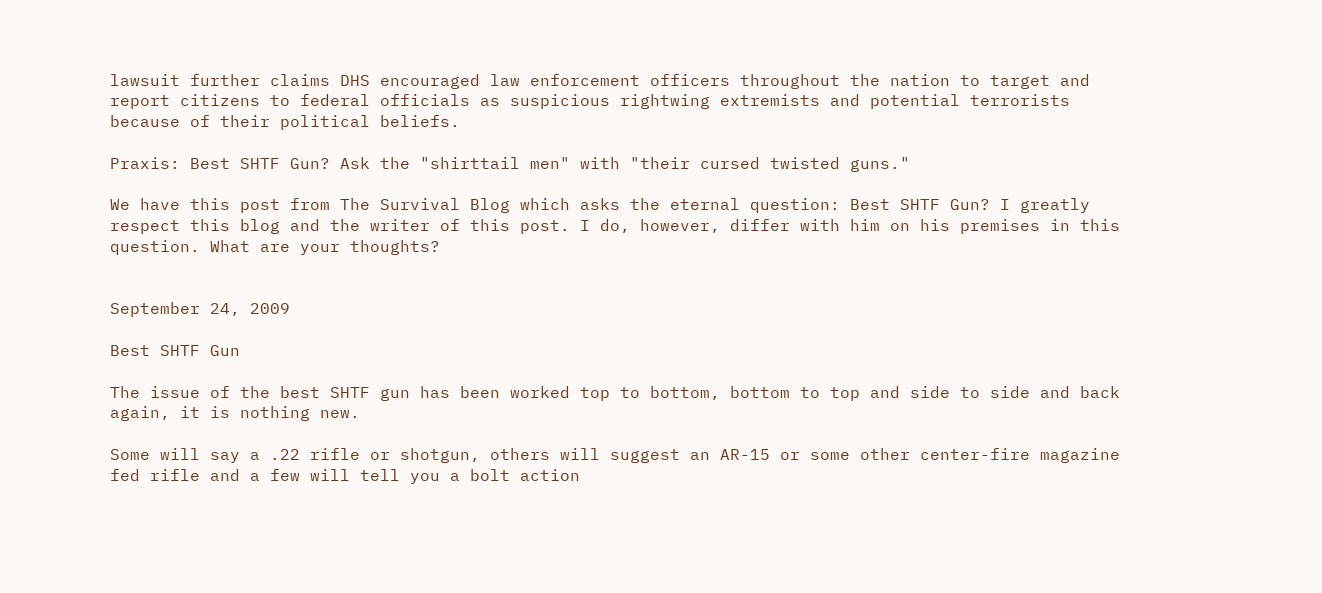lawsuit further claims DHS encouraged law enforcement officers throughout the nation to target and report citizens to federal officials as suspicious rightwing extremists and potential terrorists because of their political beliefs.

Praxis: Best SHTF Gun? Ask the "shirttail men" with "their cursed twisted guns."

We have this post from The Survival Blog which asks the eternal question: Best SHTF Gun? I greatly respect this blog and the writer of this post. I do, however, differ with him on his premises in this question. What are your thoughts?


September 24, 2009

Best SHTF Gun

The issue of the best SHTF gun has been worked top to bottom, bottom to top and side to side and back again, it is nothing new.

Some will say a .22 rifle or shotgun, others will suggest an AR-15 or some other center-fire magazine fed rifle and a few will tell you a bolt action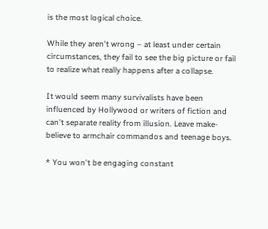is the most logical choice.

While they aren't wrong – at least under certain circumstances, they fail to see the big picture or fail to realize what really happens after a collapse.

It would seem many survivalists have been influenced by Hollywood or writers of fiction and can't separate reality from illusion. Leave make-believe to armchair commandos and teenage boys.

* You won't be engaging constant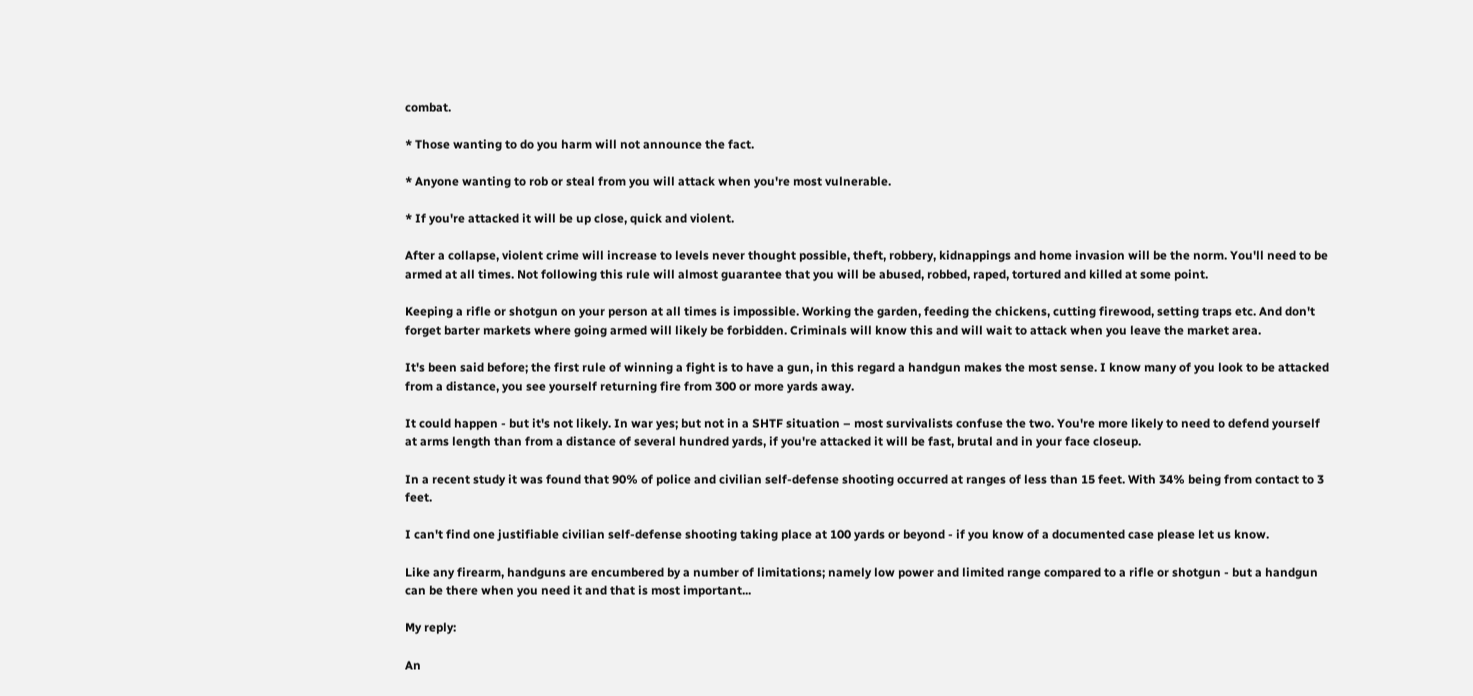combat.

* Those wanting to do you harm will not announce the fact.

* Anyone wanting to rob or steal from you will attack when you're most vulnerable.

* If you're attacked it will be up close, quick and violent.

After a collapse, violent crime will increase to levels never thought possible, theft, robbery, kidnappings and home invasion will be the norm. You'll need to be armed at all times. Not following this rule will almost guarantee that you will be abused, robbed, raped, tortured and killed at some point.

Keeping a rifle or shotgun on your person at all times is impossible. Working the garden, feeding the chickens, cutting firewood, setting traps etc. And don't forget barter markets where going armed will likely be forbidden. Criminals will know this and will wait to attack when you leave the market area.

It's been said before; the first rule of winning a fight is to have a gun, in this regard a handgun makes the most sense. I know many of you look to be attacked from a distance, you see yourself returning fire from 300 or more yards away.

It could happen - but it's not likely. In war yes; but not in a SHTF situation – most survivalists confuse the two. You're more likely to need to defend yourself at arms length than from a distance of several hundred yards, if you're attacked it will be fast, brutal and in your face closeup.

In a recent study it was found that 90% of police and civilian self-defense shooting occurred at ranges of less than 15 feet. With 34% being from contact to 3 feet.

I can't find one justifiable civilian self-defense shooting taking place at 100 yards or beyond - if you know of a documented case please let us know.

Like any firearm, handguns are encumbered by a number of limitations; namely low power and limited range compared to a rifle or shotgun - but a handgun can be there when you need it and that is most important...

My reply:

An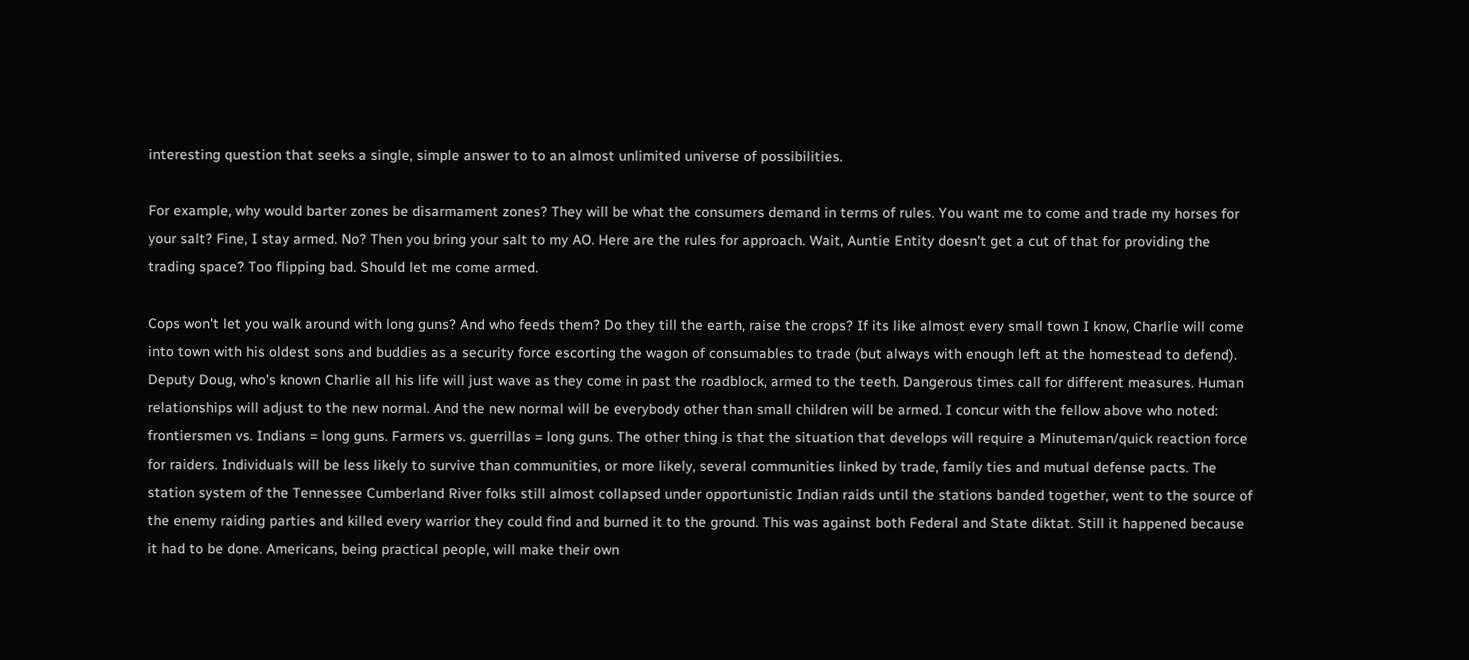interesting question that seeks a single, simple answer to to an almost unlimited universe of possibilities.

For example, why would barter zones be disarmament zones? They will be what the consumers demand in terms of rules. You want me to come and trade my horses for your salt? Fine, I stay armed. No? Then you bring your salt to my AO. Here are the rules for approach. Wait, Auntie Entity doesn't get a cut of that for providing the trading space? Too flipping bad. Should let me come armed.

Cops won't let you walk around with long guns? And who feeds them? Do they till the earth, raise the crops? If its like almost every small town I know, Charlie will come into town with his oldest sons and buddies as a security force escorting the wagon of consumables to trade (but always with enough left at the homestead to defend). Deputy Doug, who's known Charlie all his life will just wave as they come in past the roadblock, armed to the teeth. Dangerous times call for different measures. Human relationships will adjust to the new normal. And the new normal will be everybody other than small children will be armed. I concur with the fellow above who noted: frontiersmen vs. Indians = long guns. Farmers vs. guerrillas = long guns. The other thing is that the situation that develops will require a Minuteman/quick reaction force for raiders. Individuals will be less likely to survive than communities, or more likely, several communities linked by trade, family ties and mutual defense pacts. The station system of the Tennessee Cumberland River folks still almost collapsed under opportunistic Indian raids until the stations banded together, went to the source of the enemy raiding parties and killed every warrior they could find and burned it to the ground. This was against both Federal and State diktat. Still it happened because it had to be done. Americans, being practical people, will make their own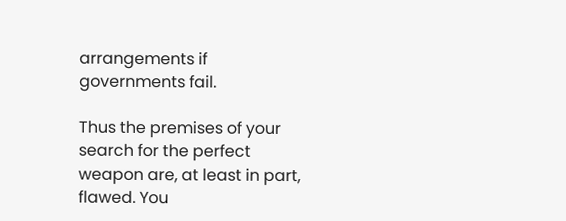arrangements if governments fail.

Thus the premises of your search for the perfect weapon are, at least in part, flawed. You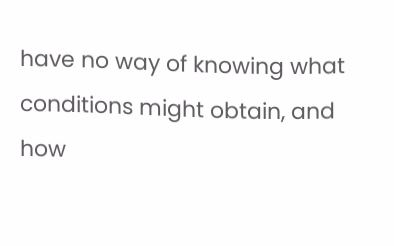have no way of knowing what conditions might obtain, and how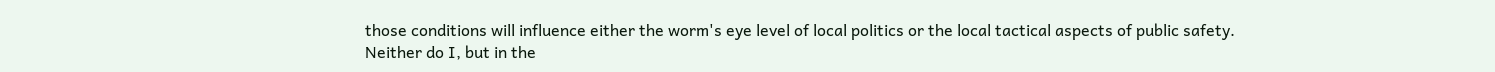those conditions will influence either the worm's eye level of local politics or the local tactical aspects of public safety. Neither do I, but in the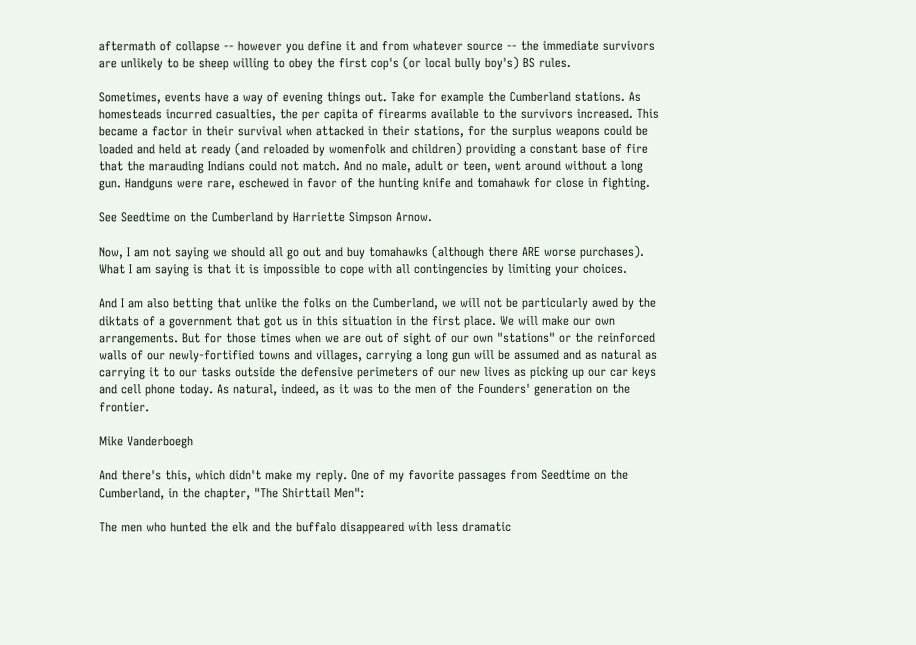aftermath of collapse -- however you define it and from whatever source -- the immediate survivors are unlikely to be sheep willing to obey the first cop's (or local bully boy's) BS rules.

Sometimes, events have a way of evening things out. Take for example the Cumberland stations. As homesteads incurred casualties, the per capita of firearms available to the survivors increased. This became a factor in their survival when attacked in their stations, for the surplus weapons could be loaded and held at ready (and reloaded by womenfolk and children) providing a constant base of fire that the marauding Indians could not match. And no male, adult or teen, went around without a long gun. Handguns were rare, eschewed in favor of the hunting knife and tomahawk for close in fighting.

See Seedtime on the Cumberland by Harriette Simpson Arnow.

Now, I am not saying we should all go out and buy tomahawks (although there ARE worse purchases). What I am saying is that it is impossible to cope with all contingencies by limiting your choices.

And I am also betting that unlike the folks on the Cumberland, we will not be particularly awed by the diktats of a government that got us in this situation in the first place. We will make our own arrangements. But for those times when we are out of sight of our own "stations" or the reinforced walls of our newly-fortified towns and villages, carrying a long gun will be assumed and as natural as carrying it to our tasks outside the defensive perimeters of our new lives as picking up our car keys and cell phone today. As natural, indeed, as it was to the men of the Founders' generation on the frontier.

Mike Vanderboegh

And there's this, which didn't make my reply. One of my favorite passages from Seedtime on the Cumberland, in the chapter, "The Shirttail Men":

The men who hunted the elk and the buffalo disappeared with less dramatic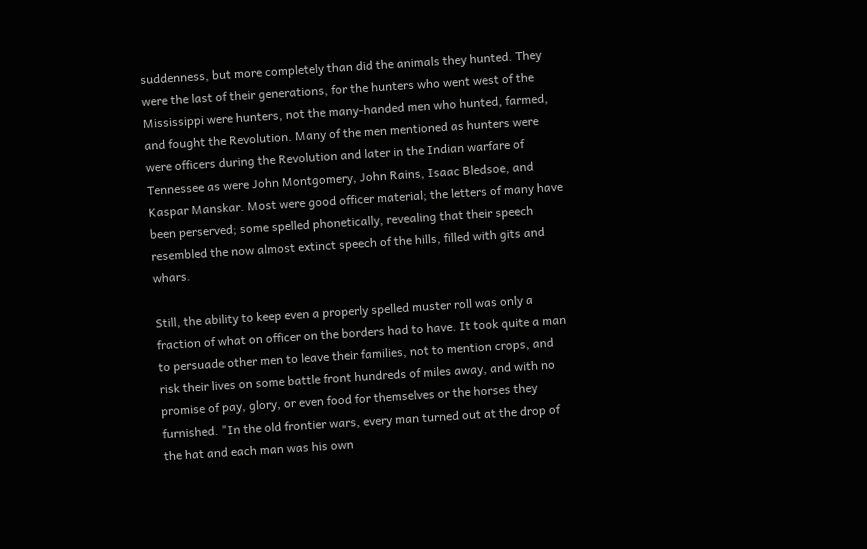suddenness, but more completely than did the animals they hunted. They were the last of their generations, for the hunters who went west of the Mississippi were hunters, not the many-handed men who hunted, farmed, and fought the Revolution. Many of the men mentioned as hunters were were officers during the Revolution and later in the Indian warfare of Tennessee as were John Montgomery, John Rains, Isaac Bledsoe, and Kaspar Manskar. Most were good officer material; the letters of many have been perserved; some spelled phonetically, revealing that their speech resembled the now almost extinct speech of the hills, filled with gits and whars.

Still, the ability to keep even a properly spelled muster roll was only a fraction of what on officer on the borders had to have. It took quite a man to persuade other men to leave their families, not to mention crops, and risk their lives on some battle front hundreds of miles away, and with no promise of pay, glory, or even food for themselves or the horses they furnished. "In the old frontier wars, every man turned out at the drop of the hat and each man was his own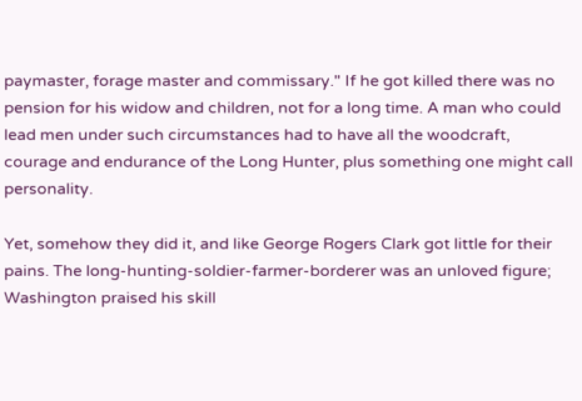paymaster, forage master and commissary." If he got killed there was no pension for his widow and children, not for a long time. A man who could lead men under such circumstances had to have all the woodcraft, courage and endurance of the Long Hunter, plus something one might call personality.

Yet, somehow they did it, and like George Rogers Clark got little for their pains. The long-hunting-soldier-farmer-borderer was an unloved figure; Washington praised his skill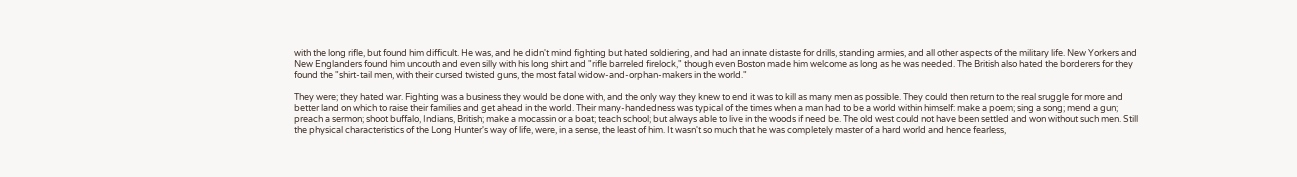with the long rifle, but found him difficult. He was, and he didn't mind fighting but hated soldiering, and had an innate distaste for drills, standing armies, and all other aspects of the military life. New Yorkers and New Englanders found him uncouth and even silly with his long shirt and "rifle barreled firelock," though even Boston made him welcome as long as he was needed. The British also hated the borderers for they found the "shirt-tail men, with their cursed twisted guns, the most fatal widow-and-orphan-makers in the world."

They were; they hated war. Fighting was a business they would be done with, and the only way they knew to end it was to kill as many men as possible. They could then return to the real sruggle for more and better land on which to raise their families and get ahead in the world. Their many-handedness was typical of the times when a man had to be a world within himself: make a poem; sing a song; mend a gun; preach a sermon; shoot buffalo, Indians, British; make a mocassin or a boat; teach school; but always able to live in the woods if need be. The old west could not have been settled and won without such men. Still the physical characteristics of the Long Hunter's way of life, were, in a sense, the least of him. It wasn't so much that he was completely master of a hard world and hence fearless,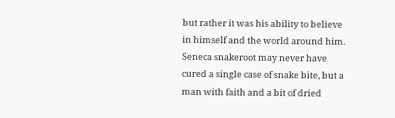but rather it was his ability to believe in himself and the world around him. Seneca snakeroot may never have cured a single case of snake bite, but a man with faith and a bit of dried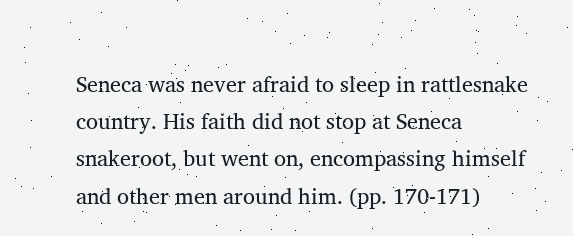Seneca was never afraid to sleep in rattlesnake country. His faith did not stop at Seneca snakeroot, but went on, encompassing himself and other men around him. (pp. 170-171)